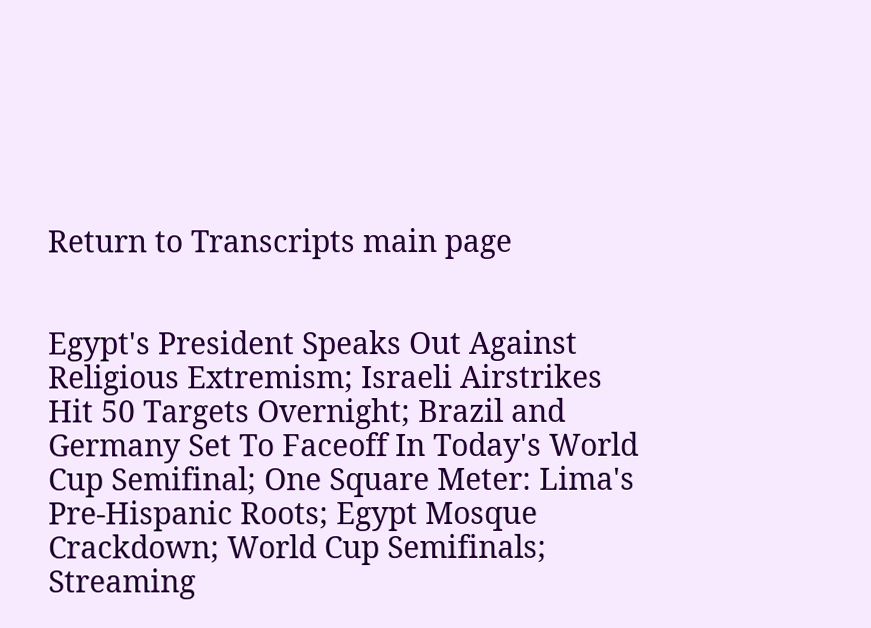Return to Transcripts main page


Egypt's President Speaks Out Against Religious Extremism; Israeli Airstrikes Hit 50 Targets Overnight; Brazil and Germany Set To Faceoff In Today's World Cup Semifinal; One Square Meter: Lima's Pre-Hispanic Roots; Egypt Mosque Crackdown; World Cup Semifinals; Streaming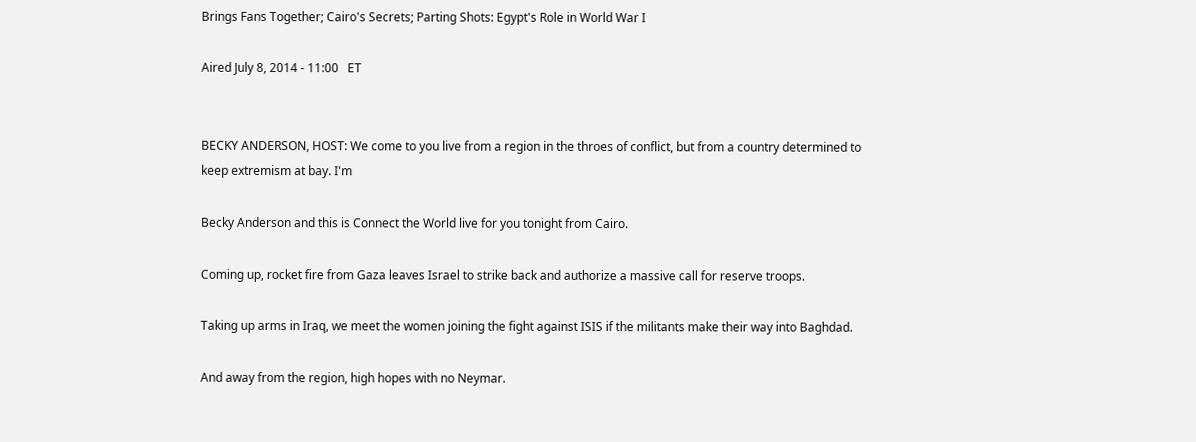Brings Fans Together; Cairo's Secrets; Parting Shots: Egypt's Role in World War I

Aired July 8, 2014 - 11:00   ET


BECKY ANDERSON, HOST: We come to you live from a region in the throes of conflict, but from a country determined to keep extremism at bay. I'm

Becky Anderson and this is Connect the World live for you tonight from Cairo.

Coming up, rocket fire from Gaza leaves Israel to strike back and authorize a massive call for reserve troops.

Taking up arms in Iraq, we meet the women joining the fight against ISIS if the militants make their way into Baghdad.

And away from the region, high hopes with no Neymar.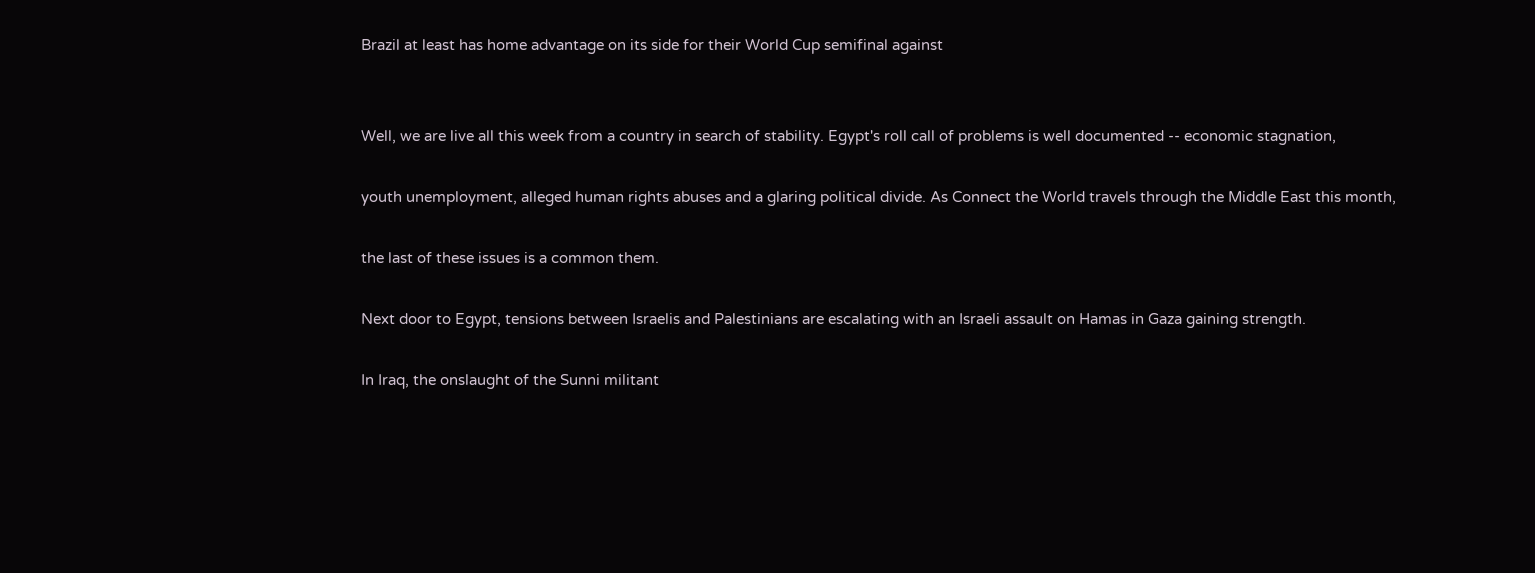Brazil at least has home advantage on its side for their World Cup semifinal against


Well, we are live all this week from a country in search of stability. Egypt's roll call of problems is well documented -- economic stagnation,

youth unemployment, alleged human rights abuses and a glaring political divide. As Connect the World travels through the Middle East this month,

the last of these issues is a common them.

Next door to Egypt, tensions between Israelis and Palestinians are escalating with an Israeli assault on Hamas in Gaza gaining strength.

In Iraq, the onslaught of the Sunni militant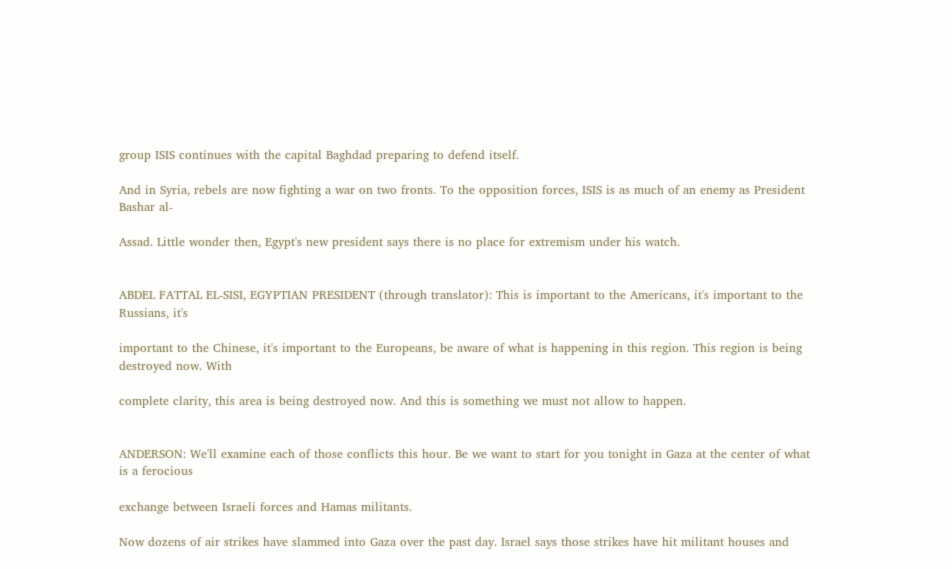group ISIS continues with the capital Baghdad preparing to defend itself.

And in Syria, rebels are now fighting a war on two fronts. To the opposition forces, ISIS is as much of an enemy as President Bashar al-

Assad. Little wonder then, Egypt's new president says there is no place for extremism under his watch.


ABDEL FATTAL EL-SISI, EGYPTIAN PRESIDENT (through translator): This is important to the Americans, it's important to the Russians, it's

important to the Chinese, it's important to the Europeans, be aware of what is happening in this region. This region is being destroyed now. With

complete clarity, this area is being destroyed now. And this is something we must not allow to happen.


ANDERSON: We'll examine each of those conflicts this hour. Be we want to start for you tonight in Gaza at the center of what is a ferocious

exchange between Israeli forces and Hamas militants.

Now dozens of air strikes have slammed into Gaza over the past day. Israel says those strikes have hit militant houses and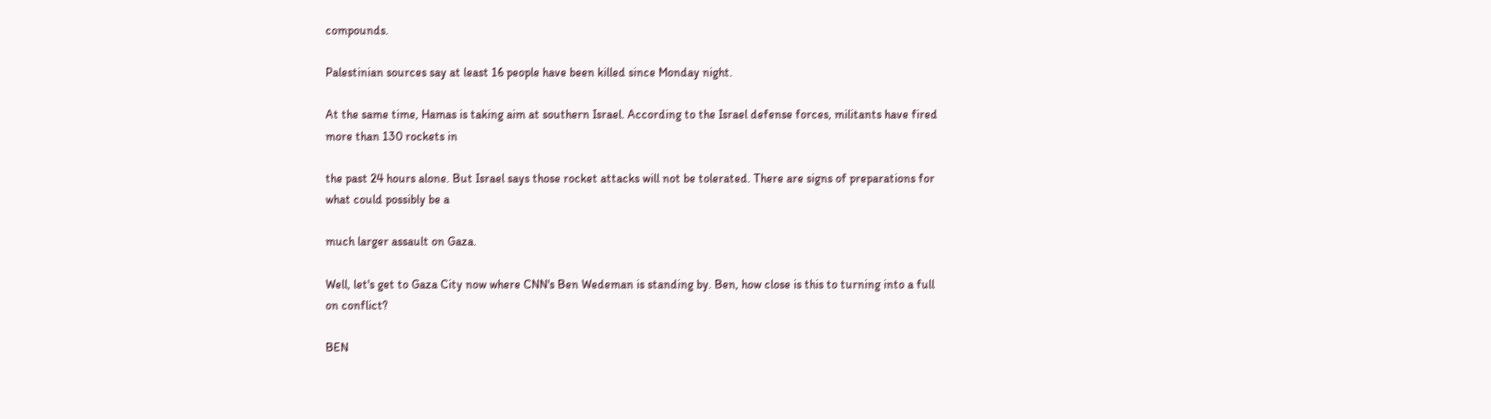compounds.

Palestinian sources say at least 16 people have been killed since Monday night.

At the same time, Hamas is taking aim at southern Israel. According to the Israel defense forces, militants have fired more than 130 rockets in

the past 24 hours alone. But Israel says those rocket attacks will not be tolerated. There are signs of preparations for what could possibly be a

much larger assault on Gaza.

Well, let's get to Gaza City now where CNN's Ben Wedeman is standing by. Ben, how close is this to turning into a full on conflict?

BEN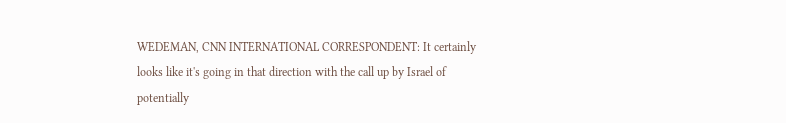WEDEMAN, CNN INTERNATIONAL CORRESPONDENT: It certainly looks like it's going in that direction with the call up by Israel of potentially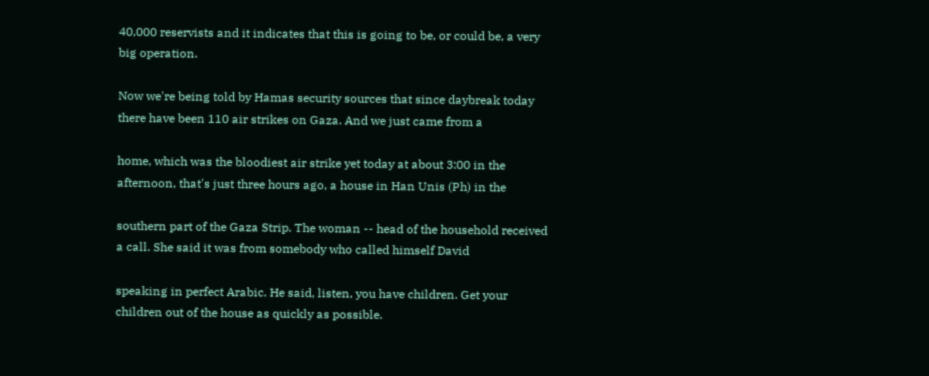40,000 reservists and it indicates that this is going to be, or could be, a very big operation.

Now we're being told by Hamas security sources that since daybreak today there have been 110 air strikes on Gaza. And we just came from a

home, which was the bloodiest air strike yet today at about 3:00 in the afternoon, that's just three hours ago, a house in Han Unis (Ph) in the

southern part of the Gaza Strip. The woman -- head of the household received a call. She said it was from somebody who called himself David

speaking in perfect Arabic. He said, listen, you have children. Get your children out of the house as quickly as possible.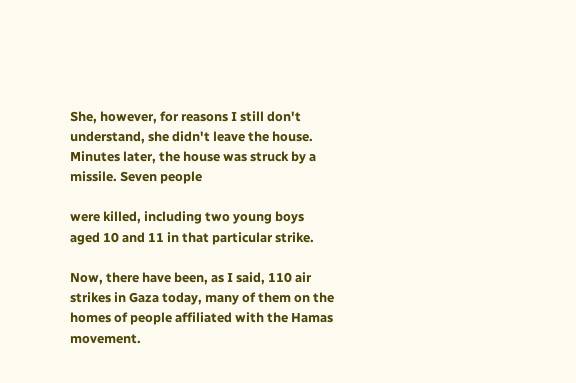She, however, for reasons I still don't understand, she didn't leave the house. Minutes later, the house was struck by a missile. Seven people

were killed, including two young boys aged 10 and 11 in that particular strike.

Now, there have been, as I said, 110 air strikes in Gaza today, many of them on the homes of people affiliated with the Hamas movement.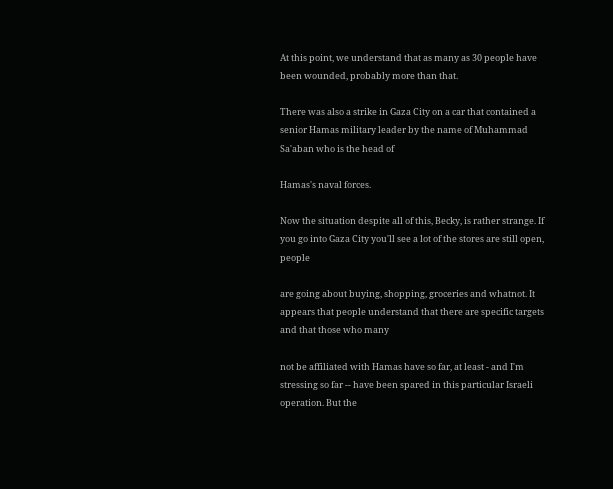At this point, we understand that as many as 30 people have been wounded, probably more than that.

There was also a strike in Gaza City on a car that contained a senior Hamas military leader by the name of Muhammad Sa'aban who is the head of

Hamas's naval forces.

Now the situation despite all of this, Becky, is rather strange. If you go into Gaza City you'll see a lot of the stores are still open, people

are going about buying, shopping, groceries and whatnot. It appears that people understand that there are specific targets and that those who many

not be affiliated with Hamas have so far, at least - and I'm stressing so far -- have been spared in this particular Israeli operation. But the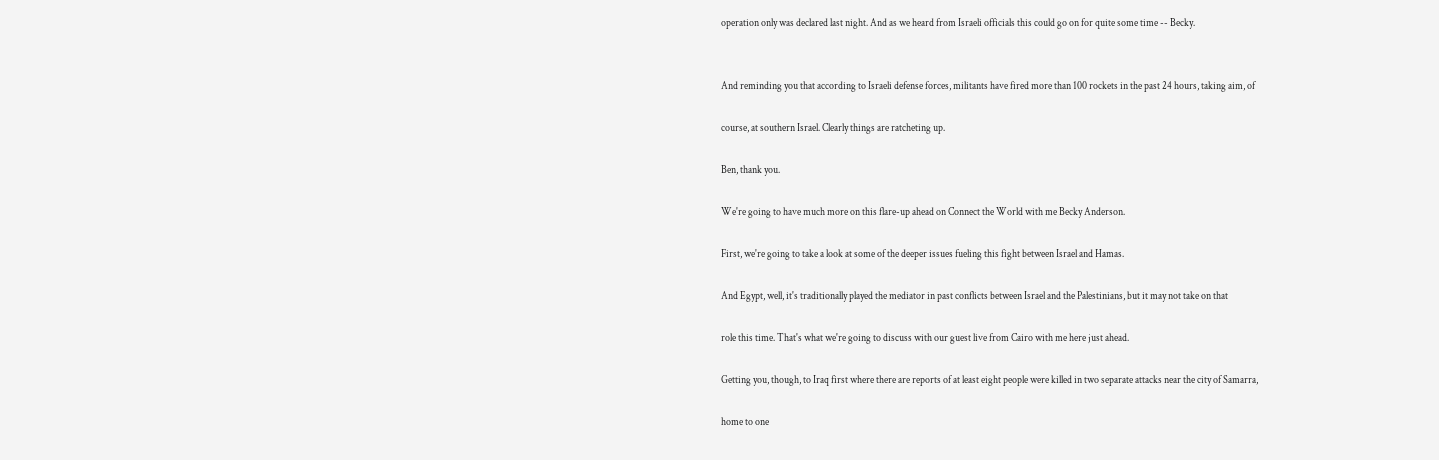operation only was declared last night. And as we heard from Israeli officials this could go on for quite some time -- Becky.


And reminding you that according to Israeli defense forces, militants have fired more than 100 rockets in the past 24 hours, taking aim, of

course, at southern Israel. Clearly things are ratcheting up.

Ben, thank you.

We're going to have much more on this flare-up ahead on Connect the World with me Becky Anderson.

First, we're going to take a look at some of the deeper issues fueling this fight between Israel and Hamas.

And Egypt, well, it's traditionally played the mediator in past conflicts between Israel and the Palestinians, but it may not take on that

role this time. That's what we're going to discuss with our guest live from Cairo with me here just ahead.

Getting you, though, to Iraq first where there are reports of at least eight people were killed in two separate attacks near the city of Samarra,

home to one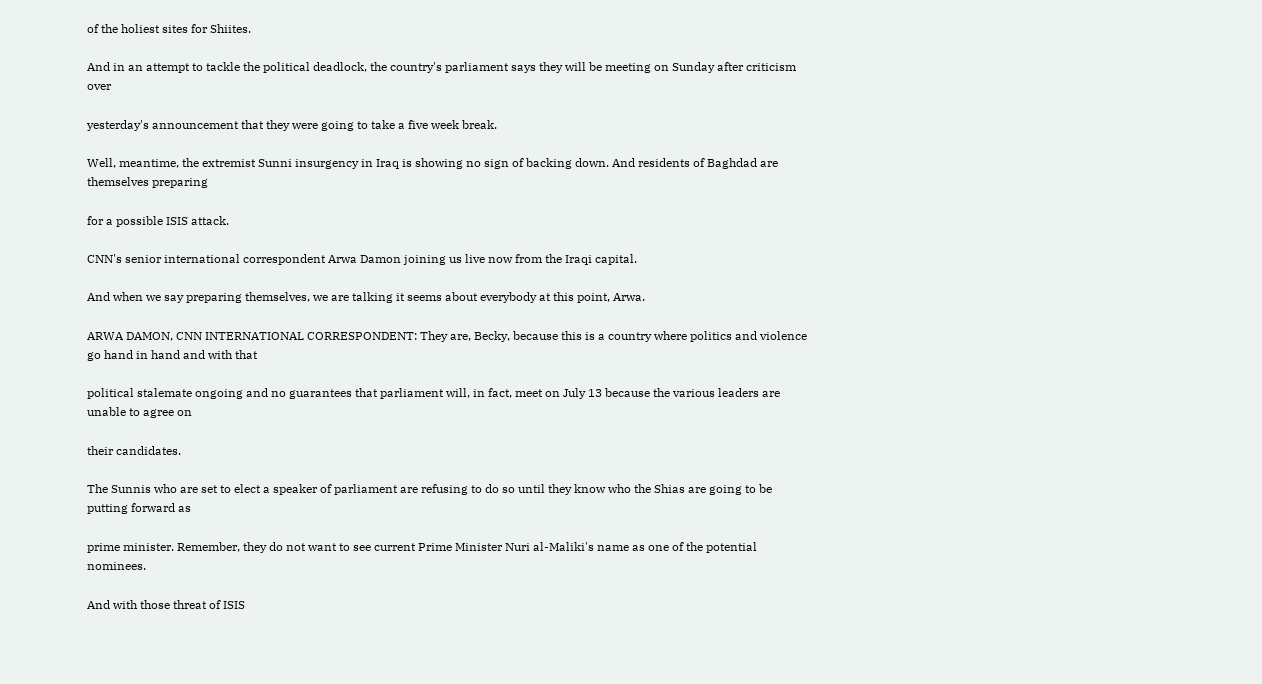of the holiest sites for Shiites.

And in an attempt to tackle the political deadlock, the country's parliament says they will be meeting on Sunday after criticism over

yesterday's announcement that they were going to take a five week break.

Well, meantime, the extremist Sunni insurgency in Iraq is showing no sign of backing down. And residents of Baghdad are themselves preparing

for a possible ISIS attack.

CNN's senior international correspondent Arwa Damon joining us live now from the Iraqi capital.

And when we say preparing themselves, we are talking it seems about everybody at this point, Arwa.

ARWA DAMON, CNN INTERNATIONAL CORRESPONDENT: They are, Becky, because this is a country where politics and violence go hand in hand and with that

political stalemate ongoing and no guarantees that parliament will, in fact, meet on July 13 because the various leaders are unable to agree on

their candidates.

The Sunnis who are set to elect a speaker of parliament are refusing to do so until they know who the Shias are going to be putting forward as

prime minister. Remember, they do not want to see current Prime Minister Nuri al-Maliki's name as one of the potential nominees.

And with those threat of ISIS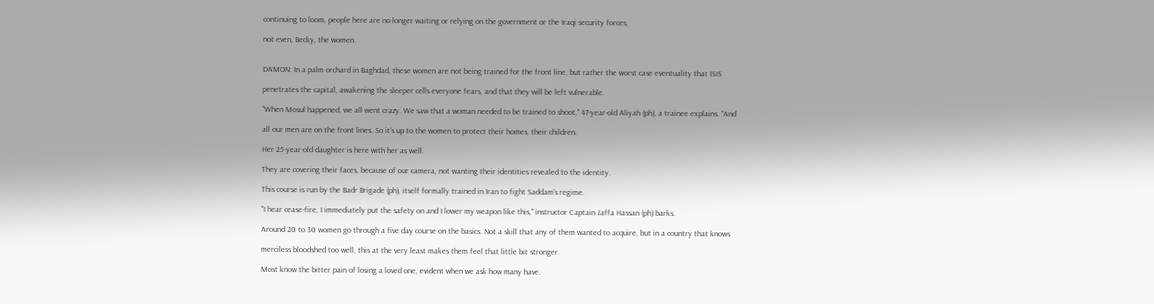continuing to loom, people here are no longer waiting or relying on the government or the Iraqi security forces,

not even, Becky, the women.


DAMON: In a palm orchard in Baghdad, these women are not being trained for the front line, but rather the worst case eventuality that ISIS

penetrates the capital, awakening the sleeper cells everyone fears, and that they will be left vulnerable.

"When Mosul happened, we all went crazy. We saw that a woman needed to be trained to shoot," 47-year-old Aliyah (ph), a trainee explains. "And

all our men are on the front lines. So it's up to the women to protect their homes, their children.

Her 25-year-old daughter is here with her as well.

They are covering their faces, because of our camera, not wanting their identities revealed to the identity.

This course is run by the Badr Brigade (ph), itself formally trained in Iran to fight Saddam's regime.

"I hear cease-fire, I immediately put the safety on and I lower my weapon like this," instructor Captain Jaffa Hassan (ph) barks.

Around 20 to 30 women go through a five day course on the basics. Not a skill that any of them wanted to acquire, but in a country that knows

merciless bloodshed too well, this at the very least makes them feel that little bit stronger.

Most know the bitter pain of losing a loved one, evident when we ask how many have.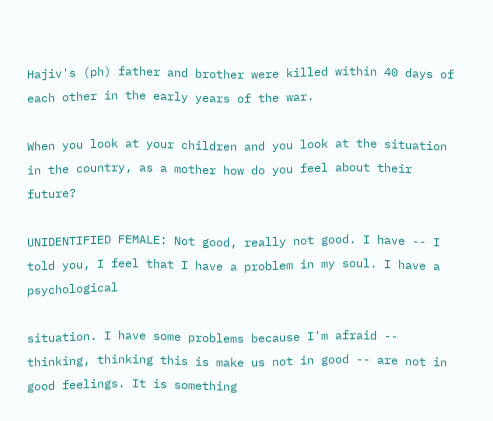Hajiv's (ph) father and brother were killed within 40 days of each other in the early years of the war.

When you look at your children and you look at the situation in the country, as a mother how do you feel about their future?

UNIDENTIFIED FEMALE: Not good, really not good. I have -- I told you, I feel that I have a problem in my soul. I have a psychological

situation. I have some problems because I'm afraid -- thinking, thinking this is make us not in good -- are not in good feelings. It is something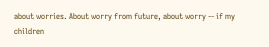about worries. About worry from future, about worry -- if my children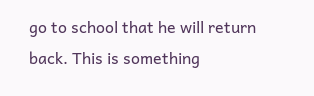go to school that he will return back. This is something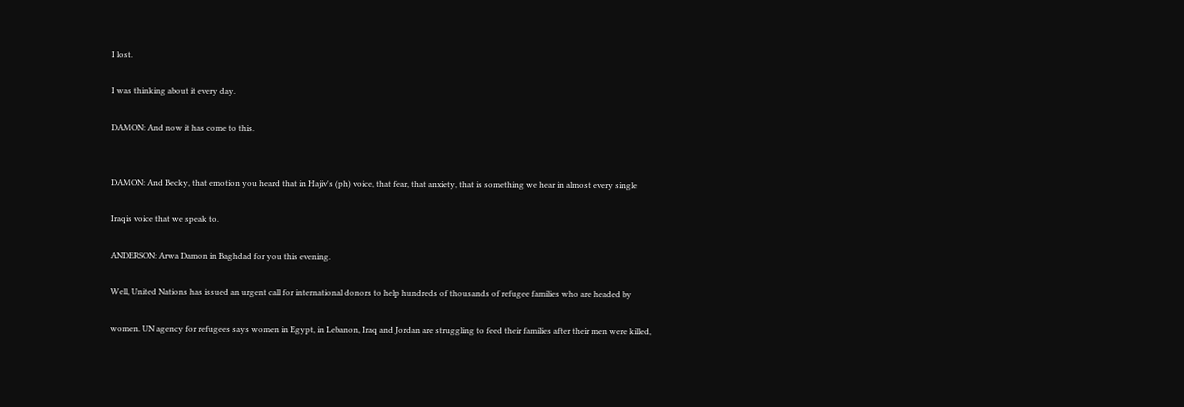I lost.

I was thinking about it every day.

DAMON: And now it has come to this.


DAMON: And Becky, that emotion you heard that in Hajiv's (ph) voice, that fear, that anxiety, that is something we hear in almost every single

Iraqis voice that we speak to.

ANDERSON: Arwa Damon in Baghdad for you this evening.

Well, United Nations has issued an urgent call for international donors to help hundreds of thousands of refugee families who are headed by

women. UN agency for refugees says women in Egypt, in Lebanon, Iraq and Jordan are struggling to feed their families after their men were killed,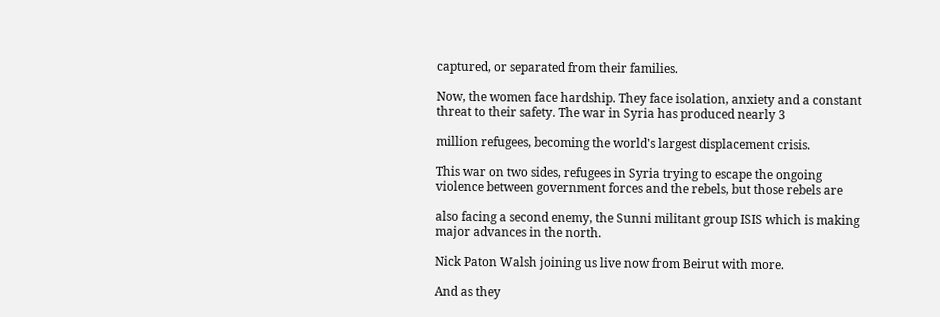captured, or separated from their families.

Now, the women face hardship. They face isolation, anxiety and a constant threat to their safety. The war in Syria has produced nearly 3

million refugees, becoming the world's largest displacement crisis.

This war on two sides, refugees in Syria trying to escape the ongoing violence between government forces and the rebels, but those rebels are

also facing a second enemy, the Sunni militant group ISIS which is making major advances in the north.

Nick Paton Walsh joining us live now from Beirut with more.

And as they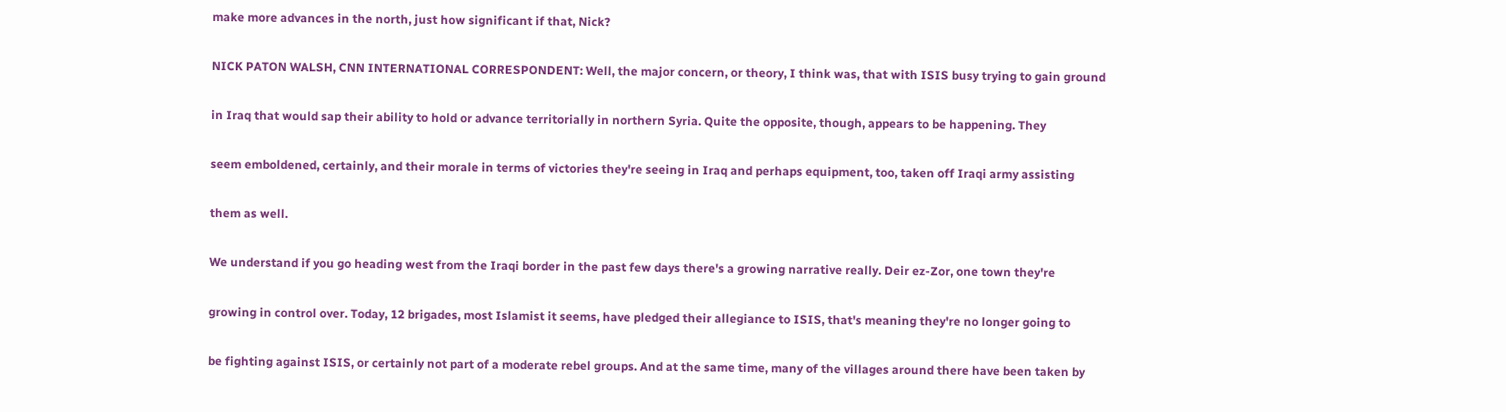make more advances in the north, just how significant if that, Nick?

NICK PATON WALSH, CNN INTERNATIONAL CORRESPONDENT: Well, the major concern, or theory, I think was, that with ISIS busy trying to gain ground

in Iraq that would sap their ability to hold or advance territorially in northern Syria. Quite the opposite, though, appears to be happening. They

seem emboldened, certainly, and their morale in terms of victories they're seeing in Iraq and perhaps equipment, too, taken off Iraqi army assisting

them as well.

We understand if you go heading west from the Iraqi border in the past few days there's a growing narrative really. Deir ez-Zor, one town they're

growing in control over. Today, 12 brigades, most Islamist it seems, have pledged their allegiance to ISIS, that's meaning they're no longer going to

be fighting against ISIS, or certainly not part of a moderate rebel groups. And at the same time, many of the villages around there have been taken by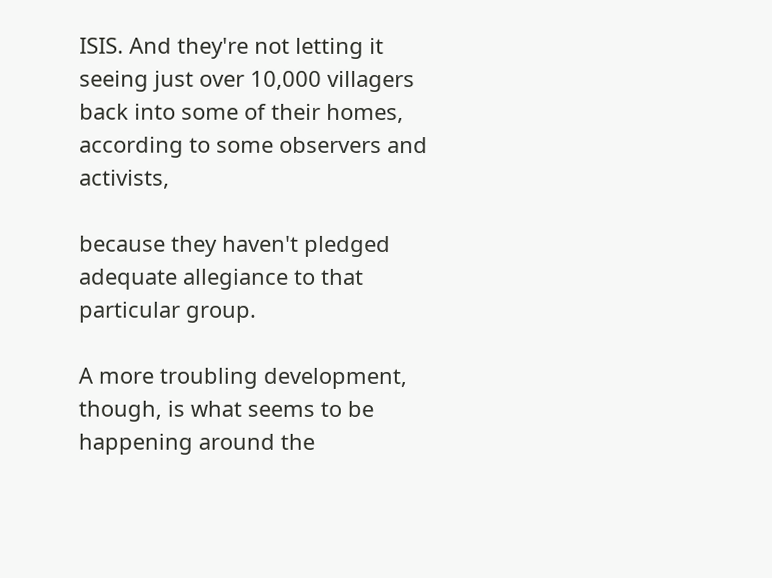ISIS. And they're not letting it seeing just over 10,000 villagers back into some of their homes, according to some observers and activists,

because they haven't pledged adequate allegiance to that particular group.

A more troubling development, though, is what seems to be happening around the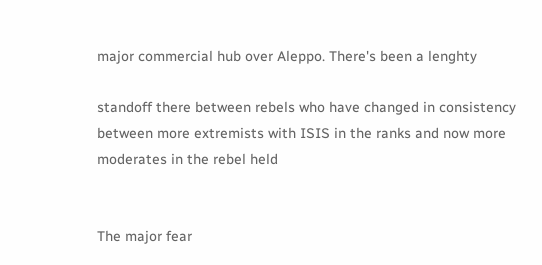major commercial hub over Aleppo. There's been a lenghty

standoff there between rebels who have changed in consistency between more extremists with ISIS in the ranks and now more moderates in the rebel held


The major fear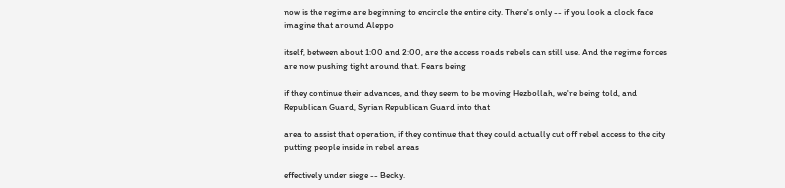now is the regime are beginning to encircle the entire city. There's only -- if you look a clock face imagine that around Aleppo

itself, between about 1:00 and 2:00, are the access roads rebels can still use. And the regime forces are now pushing tight around that. Fears being

if they continue their advances, and they seem to be moving Hezbollah, we're being told, and Republican Guard, Syrian Republican Guard into that

area to assist that operation, if they continue that they could actually cut off rebel access to the city putting people inside in rebel areas

effectively under siege -- Becky.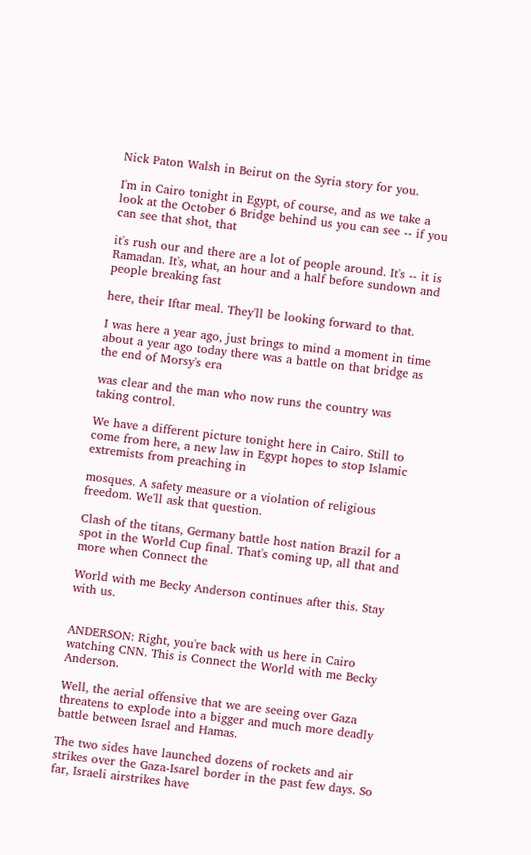Nick Paton Walsh in Beirut on the Syria story for you.

I'm in Cairo tonight in Egypt, of course, and as we take a look at the October 6 Bridge behind us you can see -- if you can see that shot, that

it's rush our and there are a lot of people around. It's -- it is Ramadan. It's, what, an hour and a half before sundown and people breaking fast

here, their Iftar meal. They'll be looking forward to that.

I was here a year ago, just brings to mind a moment in time about a year ago today there was a battle on that bridge as the end of Morsy's era

was clear and the man who now runs the country was taking control.

We have a different picture tonight here in Cairo. Still to come from here, a new law in Egypt hopes to stop Islamic extremists from preaching in

mosques. A safety measure or a violation of religious freedom. We'll ask that question.

Clash of the titans, Germany battle host nation Brazil for a spot in the World Cup final. That's coming up, all that and more when Connect the

World with me Becky Anderson continues after this. Stay with us.


ANDERSON: Right, you're back with us here in Cairo watching CNN. This is Connect the World with me Becky Anderson.

Well, the aerial offensive that we are seeing over Gaza threatens to explode into a bigger and much more deadly battle between Israel and Hamas.

The two sides have launched dozens of rockets and air strikes over the Gaza-Isarel border in the past few days. So far, Israeli airstrikes have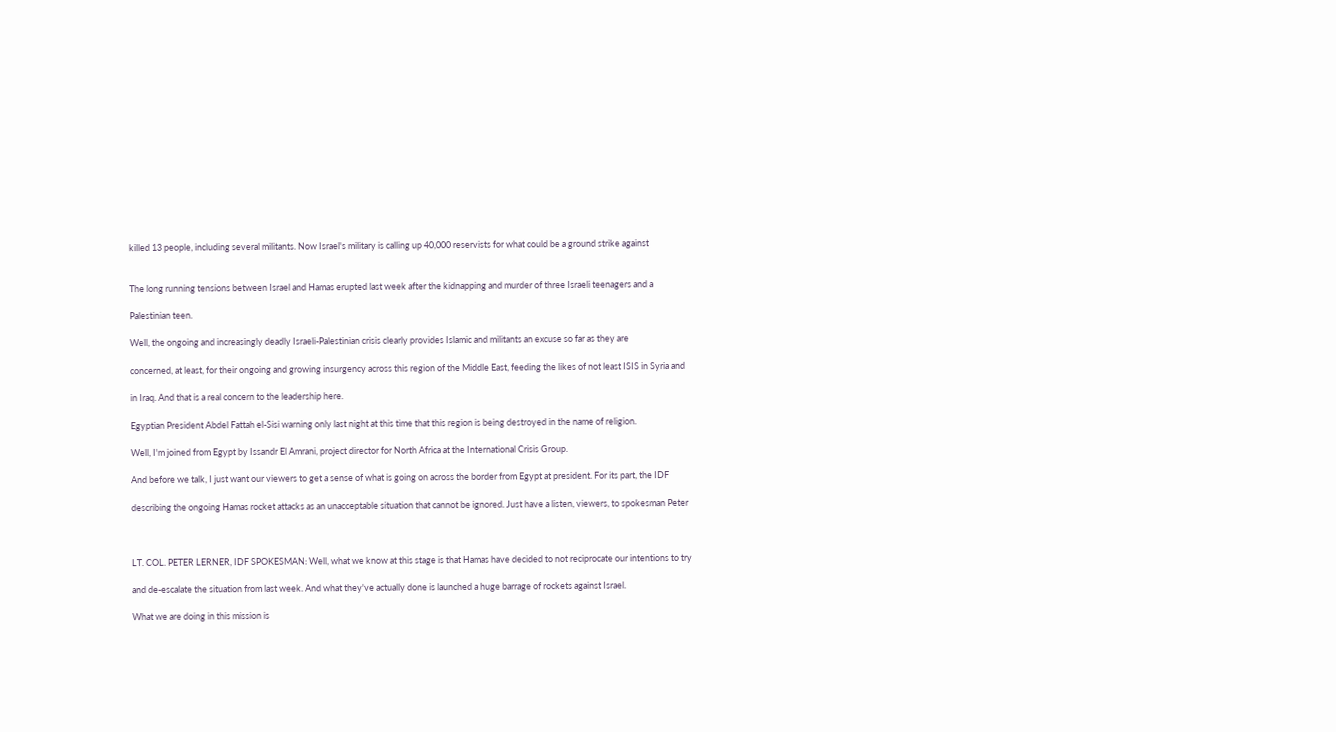killed 13 people, including several militants. Now Israel's military is calling up 40,000 reservists for what could be a ground strike against


The long running tensions between Israel and Hamas erupted last week after the kidnapping and murder of three Israeli teenagers and a

Palestinian teen.

Well, the ongoing and increasingly deadly Israeli-Palestinian crisis clearly provides Islamic and militants an excuse so far as they are

concerned, at least, for their ongoing and growing insurgency across this region of the Middle East, feeding the likes of not least ISIS in Syria and

in Iraq. And that is a real concern to the leadership here.

Egyptian President Abdel Fattah el-Sisi warning only last night at this time that this region is being destroyed in the name of religion.

Well, I'm joined from Egypt by Issandr El Amrani, project director for North Africa at the International Crisis Group.

And before we talk, I just want our viewers to get a sense of what is going on across the border from Egypt at president. For its part, the IDF

describing the ongoing Hamas rocket attacks as an unacceptable situation that cannot be ignored. Just have a listen, viewers, to spokesman Peter



LT. COL. PETER LERNER, IDF SPOKESMAN: Well, what we know at this stage is that Hamas have decided to not reciprocate our intentions to try

and de-escalate the situation from last week. And what they've actually done is launched a huge barrage of rockets against Israel.

What we are doing in this mission is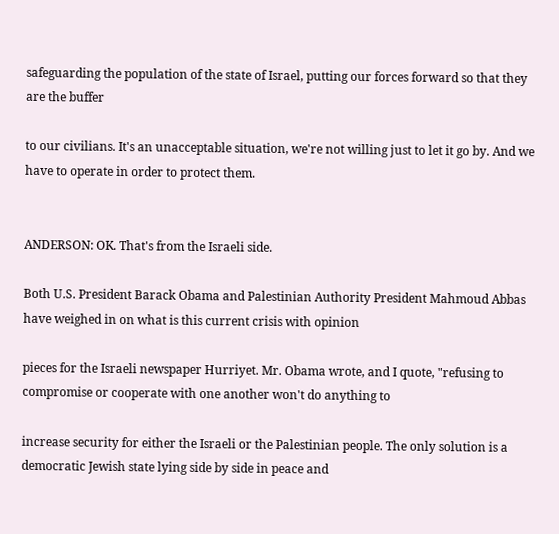safeguarding the population of the state of Israel, putting our forces forward so that they are the buffer

to our civilians. It's an unacceptable situation, we're not willing just to let it go by. And we have to operate in order to protect them.


ANDERSON: OK. That's from the Israeli side.

Both U.S. President Barack Obama and Palestinian Authority President Mahmoud Abbas have weighed in on what is this current crisis with opinion

pieces for the Israeli newspaper Hurriyet. Mr. Obama wrote, and I quote, "refusing to compromise or cooperate with one another won't do anything to

increase security for either the Israeli or the Palestinian people. The only solution is a democratic Jewish state lying side by side in peace and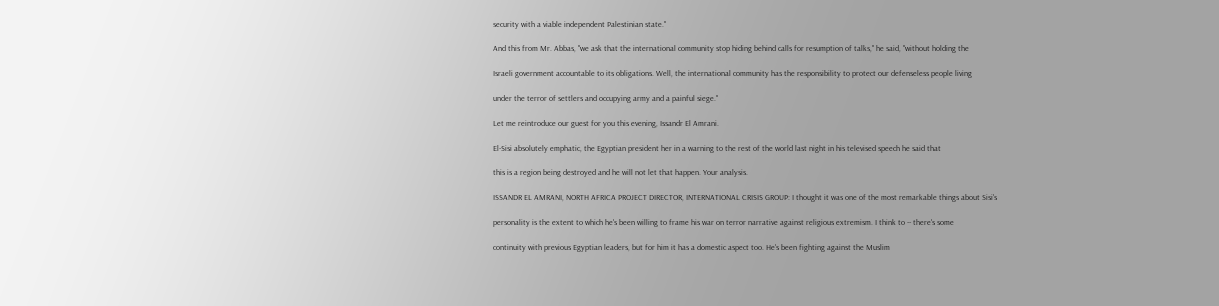security with a viable independent Palestinian state."

And this from Mr. Abbas, "we ask that the international community stop hiding behind calls for resumption of talks," he said, "without holding the

Israeli government accountable to its obligations. Well, the international community has the responsibility to protect our defenseless people living

under the terror of settlers and occupying army and a painful siege."

Let me reintroduce our guest for you this evening, Issandr El Amrani.

El-Sisi absolutely emphatic, the Egyptian president her in a warning to the rest of the world last night in his televised speech he said that

this is a region being destroyed and he will not let that happen. Your analysis.

ISSANDR EL AMRANI, NORTH AFRICA PROJECT DIRECTOR, INTERNATIONAL CRISIS GROUP: I thought it was one of the most remarkable things about Sisi's

personality is the extent to which he's been willing to frame his war on terror narrative against religious extremism. I think to -- there's some

continuity with previous Egyptian leaders, but for him it has a domestic aspect too. He's been fighting against the Muslim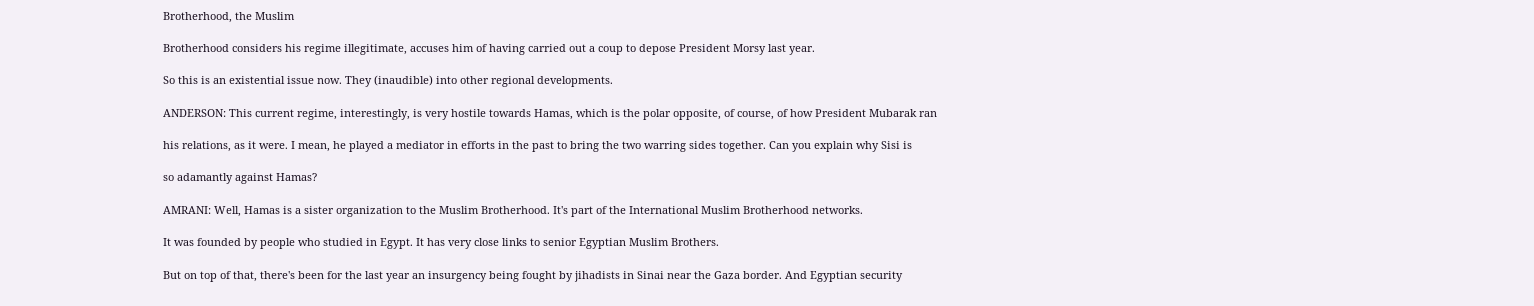Brotherhood, the Muslim

Brotherhood considers his regime illegitimate, accuses him of having carried out a coup to depose President Morsy last year.

So this is an existential issue now. They (inaudible) into other regional developments.

ANDERSON: This current regime, interestingly, is very hostile towards Hamas, which is the polar opposite, of course, of how President Mubarak ran

his relations, as it were. I mean, he played a mediator in efforts in the past to bring the two warring sides together. Can you explain why Sisi is

so adamantly against Hamas?

AMRANI: Well, Hamas is a sister organization to the Muslim Brotherhood. It's part of the International Muslim Brotherhood networks.

It was founded by people who studied in Egypt. It has very close links to senior Egyptian Muslim Brothers.

But on top of that, there's been for the last year an insurgency being fought by jihadists in Sinai near the Gaza border. And Egyptian security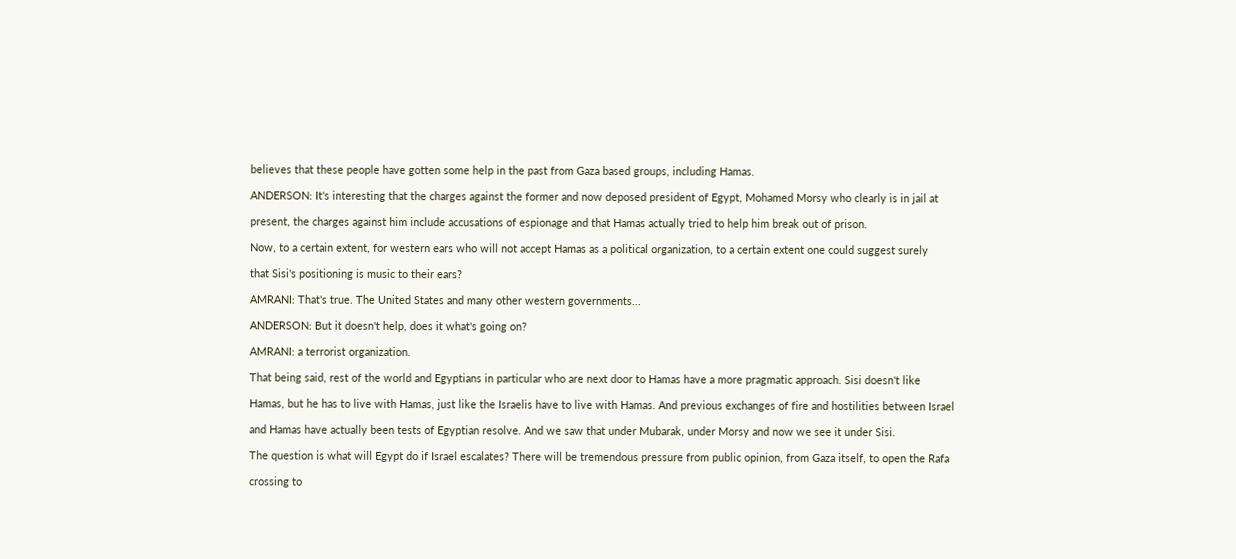believes that these people have gotten some help in the past from Gaza based groups, including Hamas.

ANDERSON: It's interesting that the charges against the former and now deposed president of Egypt, Mohamed Morsy who clearly is in jail at

present, the charges against him include accusations of espionage and that Hamas actually tried to help him break out of prison.

Now, to a certain extent, for western ears who will not accept Hamas as a political organization, to a certain extent one could suggest surely

that Sisi's positioning is music to their ears?

AMRANI: That's true. The United States and many other western governments...

ANDERSON: But it doesn't help, does it what's going on?

AMRANI: a terrorist organization.

That being said, rest of the world and Egyptians in particular who are next door to Hamas have a more pragmatic approach. Sisi doesn't like

Hamas, but he has to live with Hamas, just like the Israelis have to live with Hamas. And previous exchanges of fire and hostilities between Israel

and Hamas have actually been tests of Egyptian resolve. And we saw that under Mubarak, under Morsy and now we see it under Sisi.

The question is what will Egypt do if Israel escalates? There will be tremendous pressure from public opinion, from Gaza itself, to open the Rafa

crossing to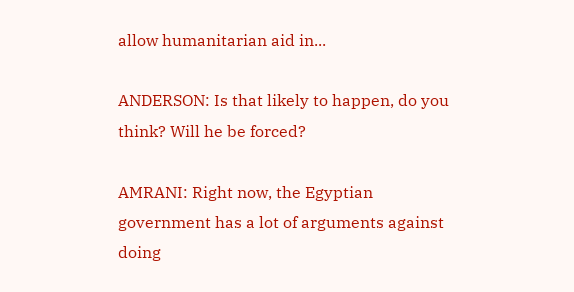allow humanitarian aid in...

ANDERSON: Is that likely to happen, do you think? Will he be forced?

AMRANI: Right now, the Egyptian government has a lot of arguments against doing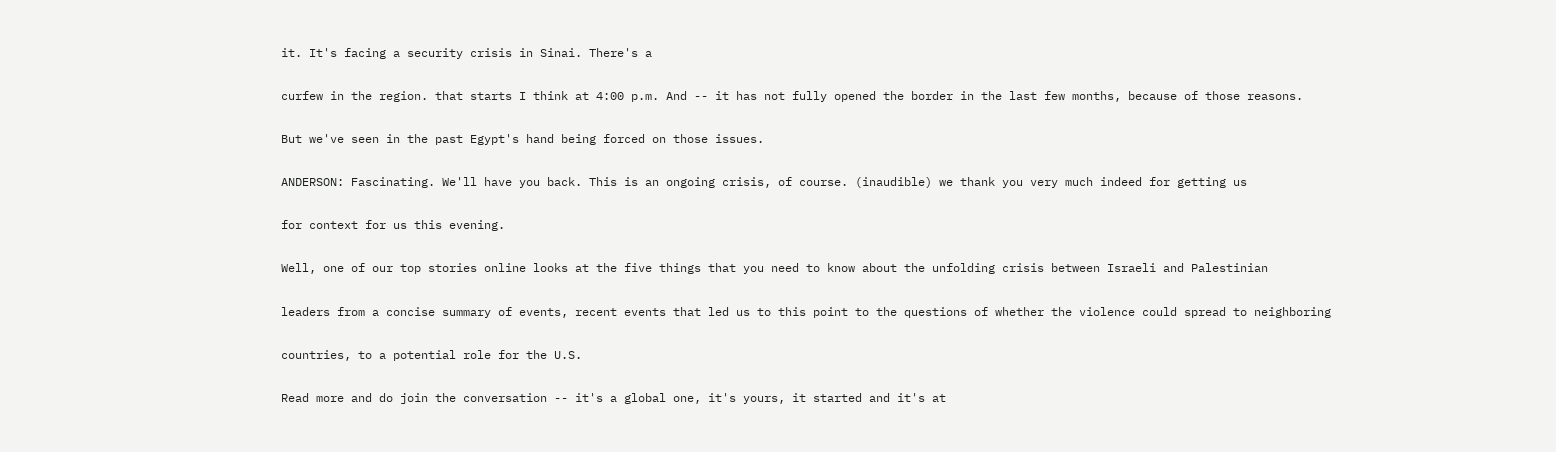it. It's facing a security crisis in Sinai. There's a

curfew in the region. that starts I think at 4:00 p.m. And -- it has not fully opened the border in the last few months, because of those reasons.

But we've seen in the past Egypt's hand being forced on those issues.

ANDERSON: Fascinating. We'll have you back. This is an ongoing crisis, of course. (inaudible) we thank you very much indeed for getting us

for context for us this evening.

Well, one of our top stories online looks at the five things that you need to know about the unfolding crisis between Israeli and Palestinian

leaders from a concise summary of events, recent events that led us to this point to the questions of whether the violence could spread to neighboring

countries, to a potential role for the U.S.

Read more and do join the conversation -- it's a global one, it's yours, it started and it's at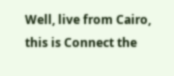Well, live from Cairo, this is Connect the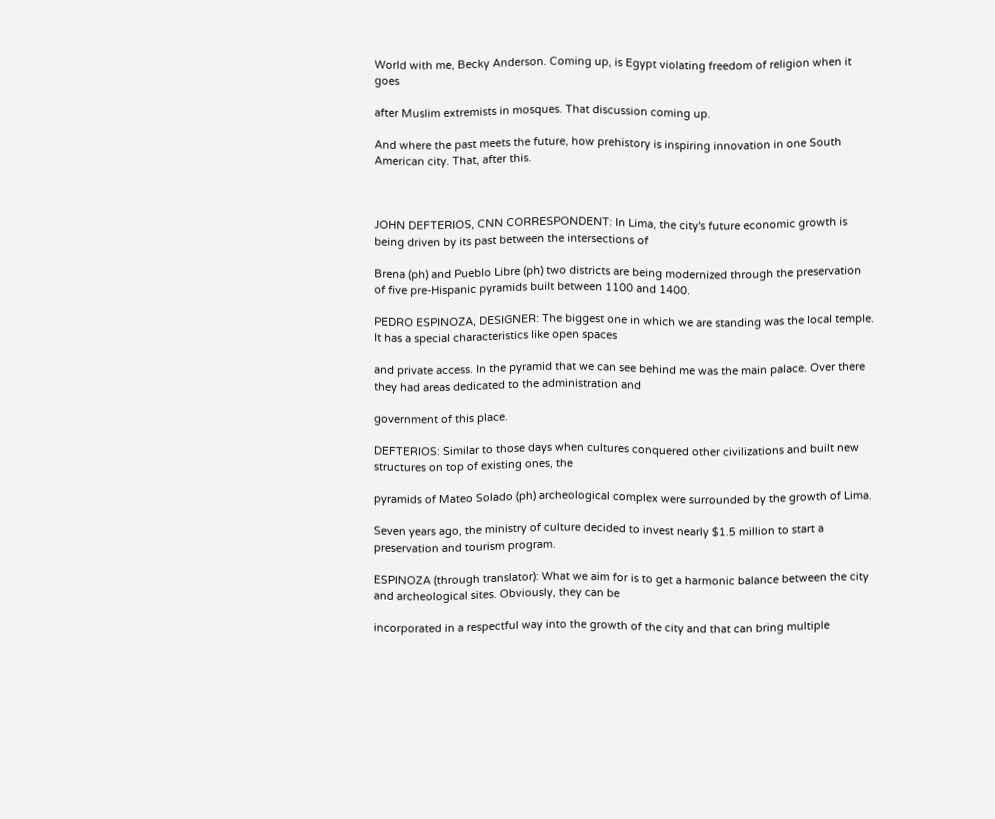World with me, Becky Anderson. Coming up, is Egypt violating freedom of religion when it goes

after Muslim extremists in mosques. That discussion coming up.

And where the past meets the future, how prehistory is inspiring innovation in one South American city. That, after this.



JOHN DEFTERIOS, CNN CORRESPONDENT: In Lima, the city's future economic growth is being driven by its past between the intersections of

Brena (ph) and Pueblo Libre (ph) two districts are being modernized through the preservation of five pre-Hispanic pyramids built between 1100 and 1400.

PEDRO ESPINOZA, DESIGNER: The biggest one in which we are standing was the local temple. It has a special characteristics like open spaces

and private access. In the pyramid that we can see behind me was the main palace. Over there they had areas dedicated to the administration and

government of this place.

DEFTERIOS: Similar to those days when cultures conquered other civilizations and built new structures on top of existing ones, the

pyramids of Mateo Solado (ph) archeological complex were surrounded by the growth of Lima.

Seven years ago, the ministry of culture decided to invest nearly $1.5 million to start a preservation and tourism program.

ESPINOZA (through translator): What we aim for is to get a harmonic balance between the city and archeological sites. Obviously, they can be

incorporated in a respectful way into the growth of the city and that can bring multiple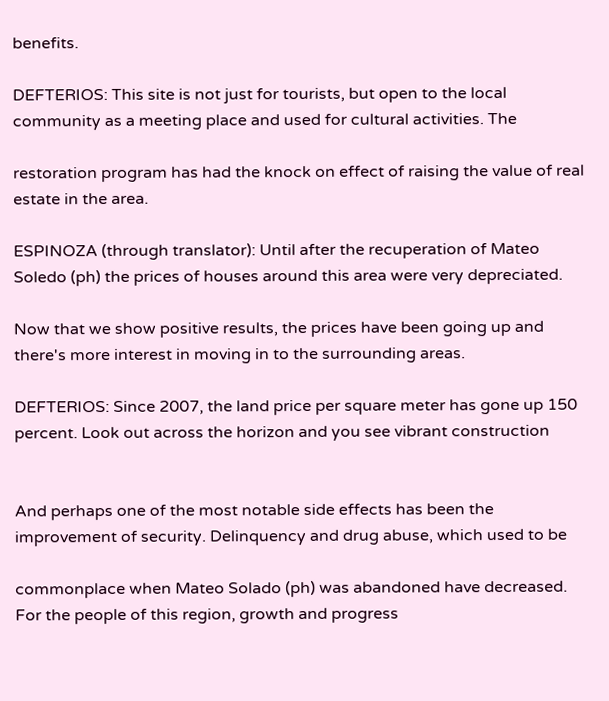benefits.

DEFTERIOS: This site is not just for tourists, but open to the local community as a meeting place and used for cultural activities. The

restoration program has had the knock on effect of raising the value of real estate in the area.

ESPINOZA (through translator): Until after the recuperation of Mateo Soledo (ph) the prices of houses around this area were very depreciated.

Now that we show positive results, the prices have been going up and there's more interest in moving in to the surrounding areas.

DEFTERIOS: Since 2007, the land price per square meter has gone up 150 percent. Look out across the horizon and you see vibrant construction


And perhaps one of the most notable side effects has been the improvement of security. Delinquency and drug abuse, which used to be

commonplace when Mateo Solado (ph) was abandoned have decreased. For the people of this region, growth and progress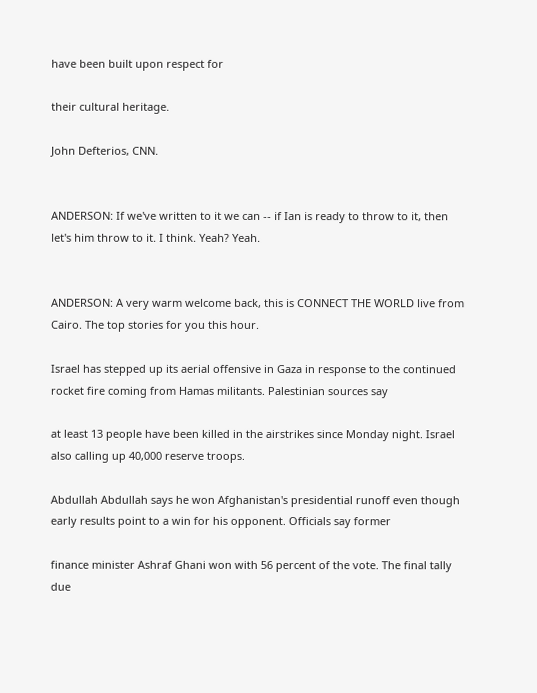have been built upon respect for

their cultural heritage.

John Defterios, CNN.


ANDERSON: If we've written to it we can -- if Ian is ready to throw to it, then let's him throw to it. I think. Yeah? Yeah.


ANDERSON: A very warm welcome back, this is CONNECT THE WORLD live from Cairo. The top stories for you this hour.

Israel has stepped up its aerial offensive in Gaza in response to the continued rocket fire coming from Hamas militants. Palestinian sources say

at least 13 people have been killed in the airstrikes since Monday night. Israel also calling up 40,000 reserve troops.

Abdullah Abdullah says he won Afghanistan's presidential runoff even though early results point to a win for his opponent. Officials say former

finance minister Ashraf Ghani won with 56 percent of the vote. The final tally due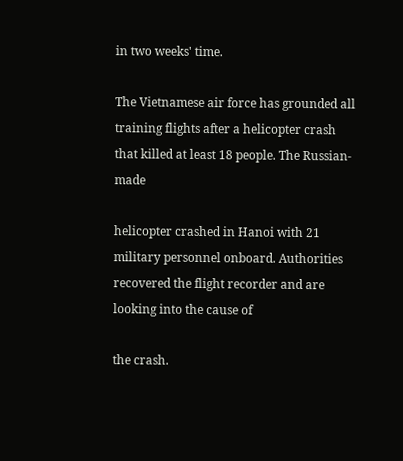in two weeks' time.

The Vietnamese air force has grounded all training flights after a helicopter crash that killed at least 18 people. The Russian-made

helicopter crashed in Hanoi with 21 military personnel onboard. Authorities recovered the flight recorder and are looking into the cause of

the crash.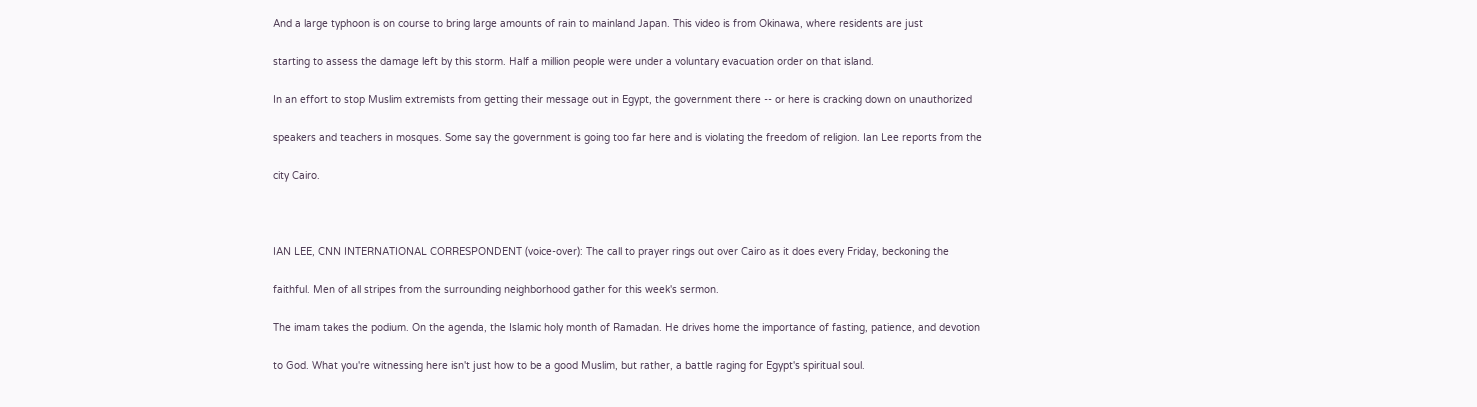And a large typhoon is on course to bring large amounts of rain to mainland Japan. This video is from Okinawa, where residents are just

starting to assess the damage left by this storm. Half a million people were under a voluntary evacuation order on that island.

In an effort to stop Muslim extremists from getting their message out in Egypt, the government there -- or here is cracking down on unauthorized

speakers and teachers in mosques. Some say the government is going too far here and is violating the freedom of religion. Ian Lee reports from the

city Cairo.



IAN LEE, CNN INTERNATIONAL CORRESPONDENT (voice-over): The call to prayer rings out over Cairo as it does every Friday, beckoning the

faithful. Men of all stripes from the surrounding neighborhood gather for this week's sermon.

The imam takes the podium. On the agenda, the Islamic holy month of Ramadan. He drives home the importance of fasting, patience, and devotion

to God. What you're witnessing here isn't just how to be a good Muslim, but rather, a battle raging for Egypt's spiritual soul.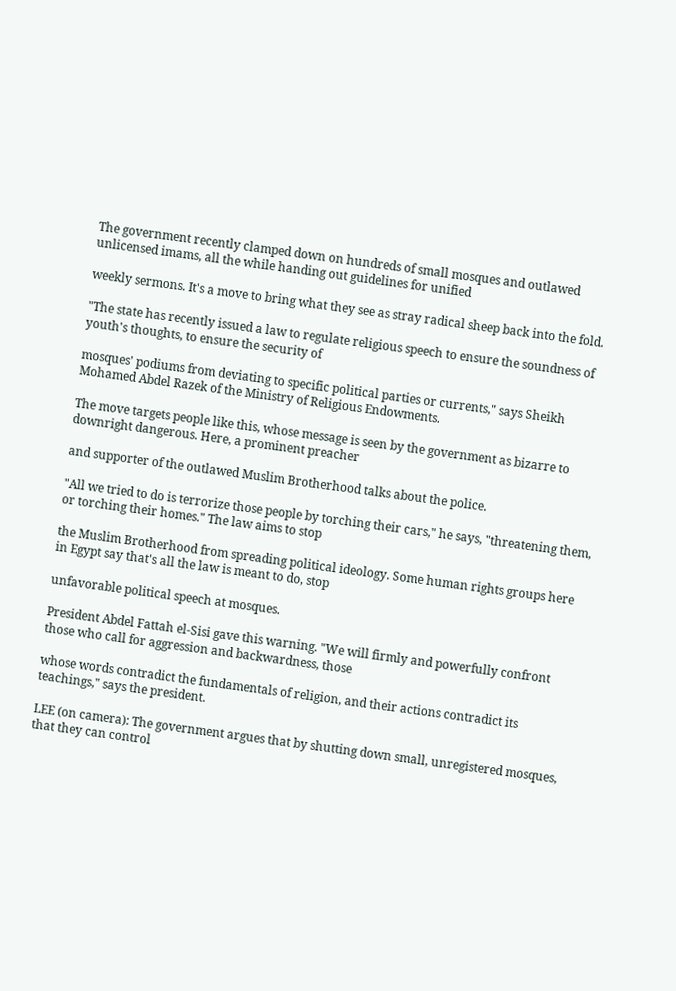The government recently clamped down on hundreds of small mosques and outlawed unlicensed imams, all the while handing out guidelines for unified

weekly sermons. It's a move to bring what they see as stray radical sheep back into the fold.

"The state has recently issued a law to regulate religious speech to ensure the soundness of youth's thoughts, to ensure the security of

mosques' podiums from deviating to specific political parties or currents," says Sheikh Mohamed Abdel Razek of the Ministry of Religious Endowments.

The move targets people like this, whose message is seen by the government as bizarre to downright dangerous. Here, a prominent preacher

and supporter of the outlawed Muslim Brotherhood talks about the police.

"All we tried to do is terrorize those people by torching their cars," he says, "threatening them, or torching their homes." The law aims to stop

the Muslim Brotherhood from spreading political ideology. Some human rights groups here in Egypt say that's all the law is meant to do, stop

unfavorable political speech at mosques.

President Abdel Fattah el-Sisi gave this warning. "We will firmly and powerfully confront those who call for aggression and backwardness, those

whose words contradict the fundamentals of religion, and their actions contradict its teachings," says the president.

LEE (on camera): The government argues that by shutting down small, unregistered mosques, that they can control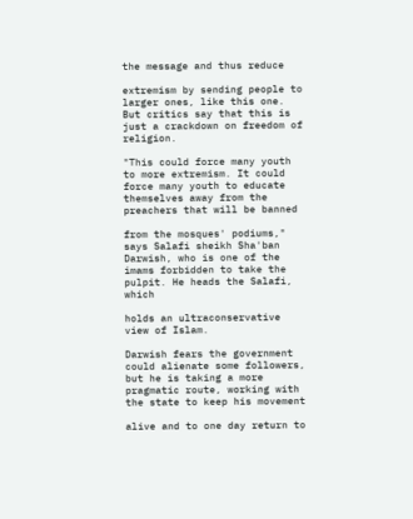the message and thus reduce

extremism by sending people to larger ones, like this one. But critics say that this is just a crackdown on freedom of religion.

"This could force many youth to more extremism. It could force many youth to educate themselves away from the preachers that will be banned

from the mosques' podiums," says Salafi sheikh Sha'ban Darwish, who is one of the imams forbidden to take the pulpit. He heads the Salafi, which

holds an ultraconservative view of Islam.

Darwish fears the government could alienate some followers, but he is taking a more pragmatic route, working with the state to keep his movement

alive and to one day return to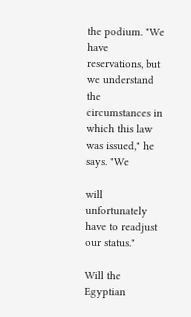the podium. "We have reservations, but we understand the circumstances in which this law was issued," he says. "We

will unfortunately have to readjust our status."

Will the Egyptian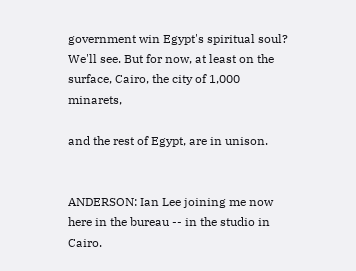government win Egypt's spiritual soul? We'll see. But for now, at least on the surface, Cairo, the city of 1,000 minarets,

and the rest of Egypt, are in unison.


ANDERSON: Ian Lee joining me now here in the bureau -- in the studio in Cairo.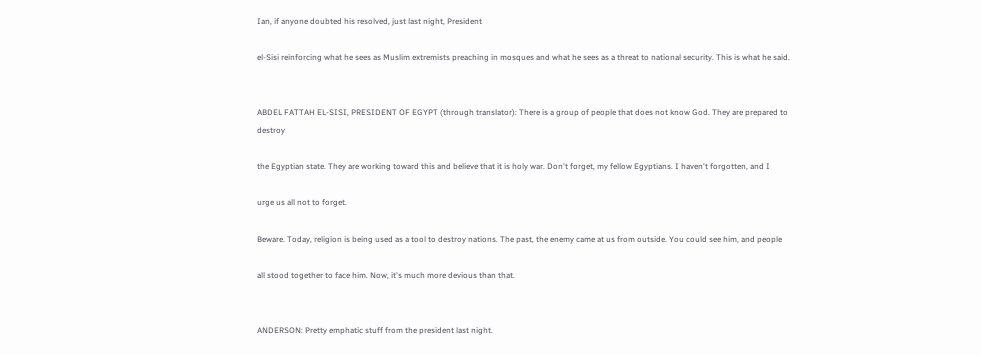Ian, if anyone doubted his resolved, just last night, President

el-Sisi reinforcing what he sees as Muslim extremists preaching in mosques and what he sees as a threat to national security. This is what he said.


ABDEL FATTAH EL-SISI, PRESIDENT OF EGYPT (through translator): There is a group of people that does not know God. They are prepared to destroy

the Egyptian state. They are working toward this and believe that it is holy war. Don't forget, my fellow Egyptians. I haven't forgotten, and I

urge us all not to forget.

Beware. Today, religion is being used as a tool to destroy nations. The past, the enemy came at us from outside. You could see him, and people

all stood together to face him. Now, it's much more devious than that.


ANDERSON: Pretty emphatic stuff from the president last night.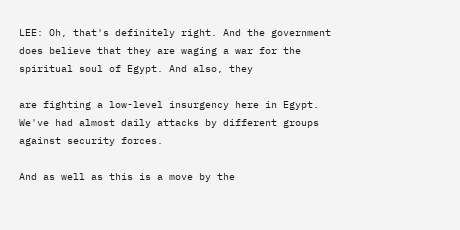LEE: Oh, that's definitely right. And the government does believe that they are waging a war for the spiritual soul of Egypt. And also, they

are fighting a low-level insurgency here in Egypt. We've had almost daily attacks by different groups against security forces.

And as well as this is a move by the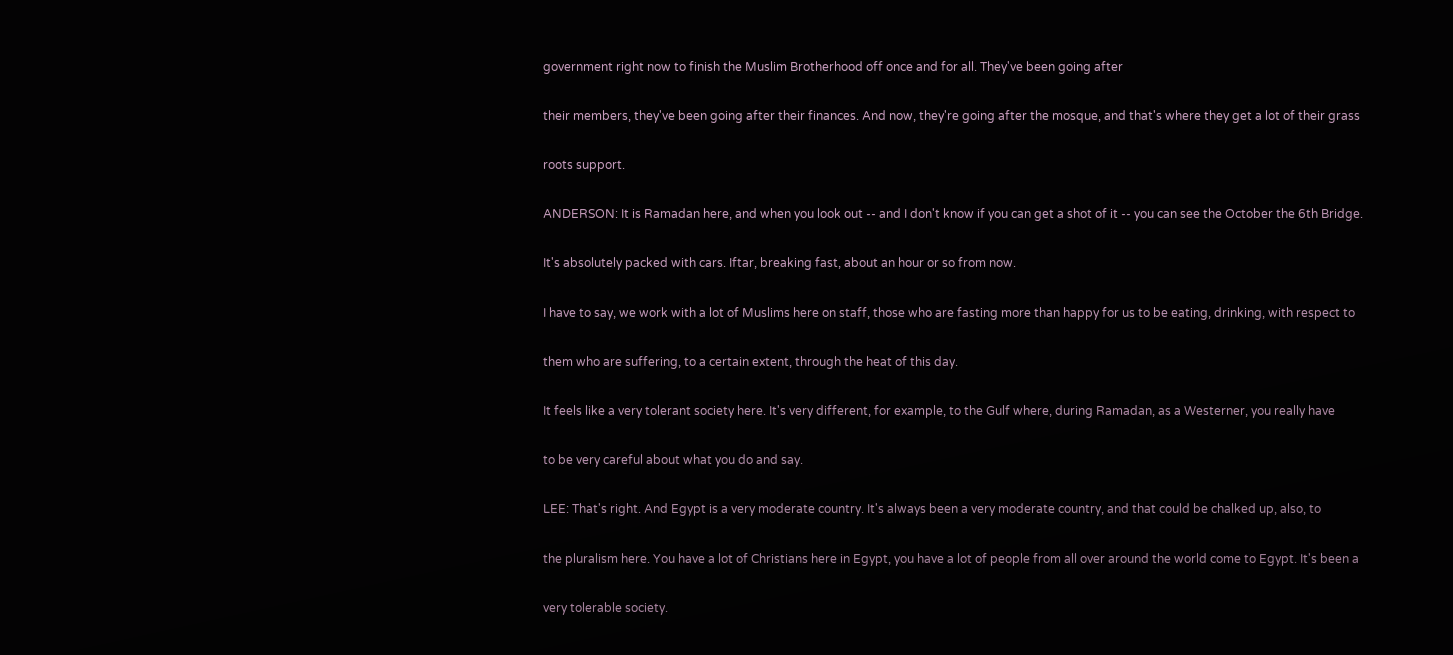government right now to finish the Muslim Brotherhood off once and for all. They've been going after

their members, they've been going after their finances. And now, they're going after the mosque, and that's where they get a lot of their grass

roots support.

ANDERSON: It is Ramadan here, and when you look out -- and I don't know if you can get a shot of it -- you can see the October the 6th Bridge.

It's absolutely packed with cars. Iftar, breaking fast, about an hour or so from now.

I have to say, we work with a lot of Muslims here on staff, those who are fasting more than happy for us to be eating, drinking, with respect to

them who are suffering, to a certain extent, through the heat of this day.

It feels like a very tolerant society here. It's very different, for example, to the Gulf where, during Ramadan, as a Westerner, you really have

to be very careful about what you do and say.

LEE: That's right. And Egypt is a very moderate country. It's always been a very moderate country, and that could be chalked up, also, to

the pluralism here. You have a lot of Christians here in Egypt, you have a lot of people from all over around the world come to Egypt. It's been a

very tolerable society.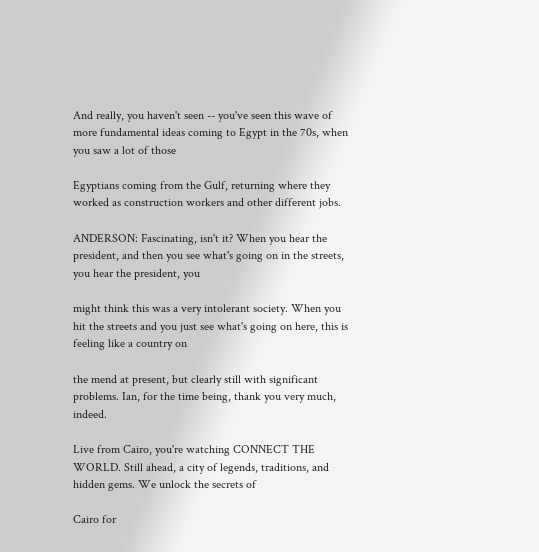And really, you haven't seen -- you've seen this wave of more fundamental ideas coming to Egypt in the 70s, when you saw a lot of those

Egyptians coming from the Gulf, returning where they worked as construction workers and other different jobs.

ANDERSON: Fascinating, isn't it? When you hear the president, and then you see what's going on in the streets, you hear the president, you

might think this was a very intolerant society. When you hit the streets and you just see what's going on here, this is feeling like a country on

the mend at present, but clearly still with significant problems. Ian, for the time being, thank you very much, indeed.

Live from Cairo, you're watching CONNECT THE WORLD. Still ahead, a city of legends, traditions, and hidden gems. We unlock the secrets of

Cairo for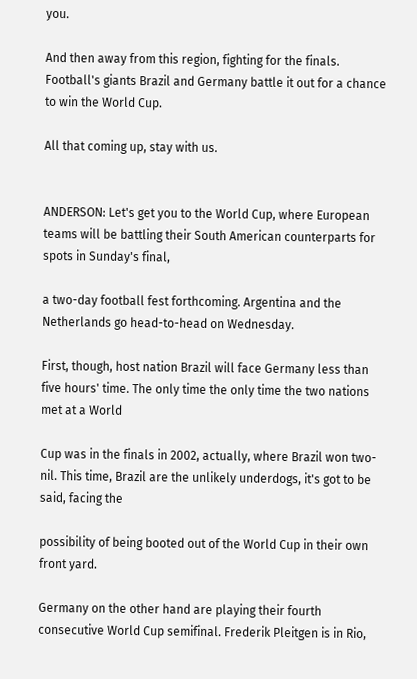you.

And then away from this region, fighting for the finals. Football's giants Brazil and Germany battle it out for a chance to win the World Cup.

All that coming up, stay with us.


ANDERSON: Let's get you to the World Cup, where European teams will be battling their South American counterparts for spots in Sunday's final,

a two-day football fest forthcoming. Argentina and the Netherlands go head-to-head on Wednesday.

First, though, host nation Brazil will face Germany less than five hours' time. The only time the only time the two nations met at a World

Cup was in the finals in 2002, actually, where Brazil won two-nil. This time, Brazil are the unlikely underdogs, it's got to be said, facing the

possibility of being booted out of the World Cup in their own front yard.

Germany on the other hand are playing their fourth consecutive World Cup semifinal. Frederik Pleitgen is in Rio,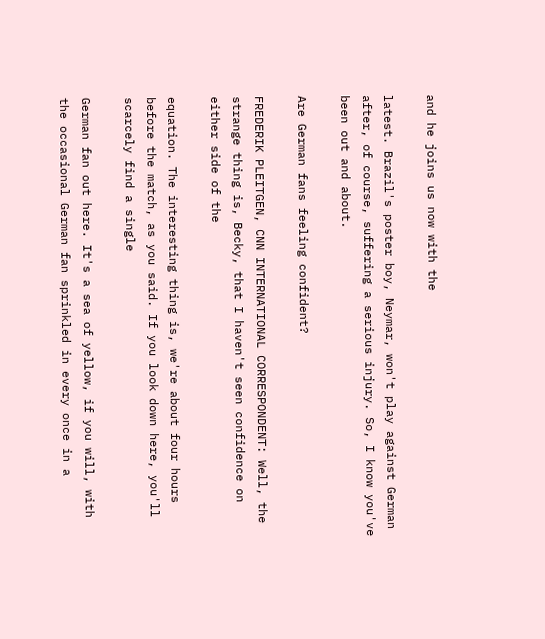and he joins us now with the

latest. Brazil's poster boy, Neymar, won't play against German after, of course, suffering a serious injury. So, I know you've been out and about.

Are German fans feeling confident?

FREDERIK PLEITGEN, CNN INTERNATIONAL CORRESPONDENT: Well, the strange thing is, Becky, that I haven't seen confidence on either side of the

equation. The interesting thing is, we're about four hours before the match, as you said. If you look down here, you'll scarcely find a single

German fan out here. It's a sea of yellow, if you will, with the occasional German fan sprinkled in every once in a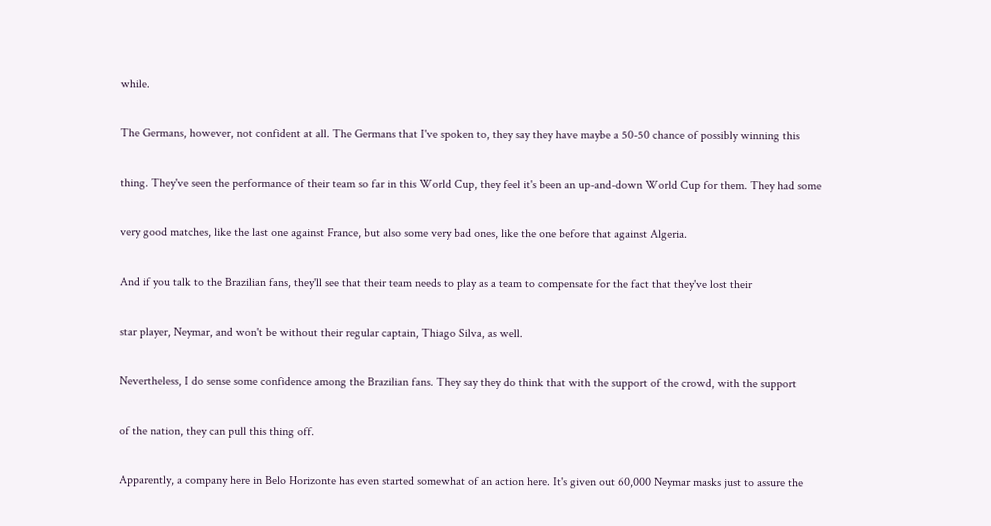while.

The Germans, however, not confident at all. The Germans that I've spoken to, they say they have maybe a 50-50 chance of possibly winning this

thing. They've seen the performance of their team so far in this World Cup, they feel it's been an up-and-down World Cup for them. They had some

very good matches, like the last one against France, but also some very bad ones, like the one before that against Algeria.

And if you talk to the Brazilian fans, they'll see that their team needs to play as a team to compensate for the fact that they've lost their

star player, Neymar, and won't be without their regular captain, Thiago Silva, as well.

Nevertheless, I do sense some confidence among the Brazilian fans. They say they do think that with the support of the crowd, with the support

of the nation, they can pull this thing off.

Apparently, a company here in Belo Horizonte has even started somewhat of an action here. It's given out 60,000 Neymar masks just to assure the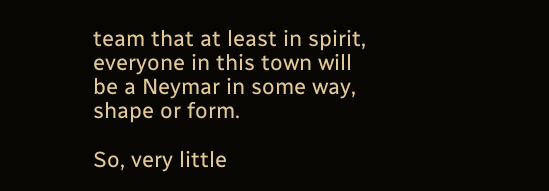team that at least in spirit, everyone in this town will be a Neymar in some way, shape or form.

So, very little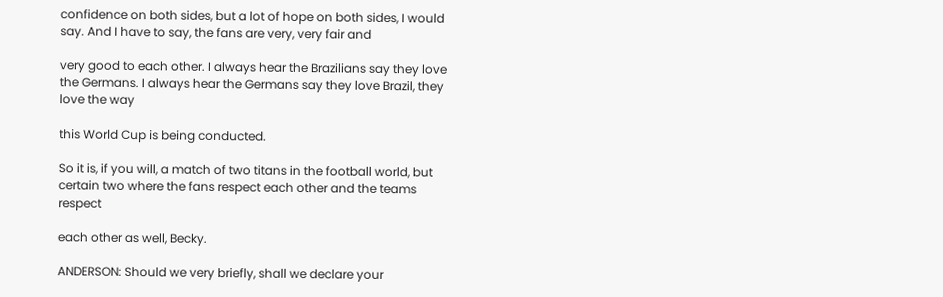confidence on both sides, but a lot of hope on both sides, I would say. And I have to say, the fans are very, very fair and

very good to each other. I always hear the Brazilians say they love the Germans. I always hear the Germans say they love Brazil, they love the way

this World Cup is being conducted.

So it is, if you will, a match of two titans in the football world, but certain two where the fans respect each other and the teams respect

each other as well, Becky.

ANDERSON: Should we very briefly, shall we declare your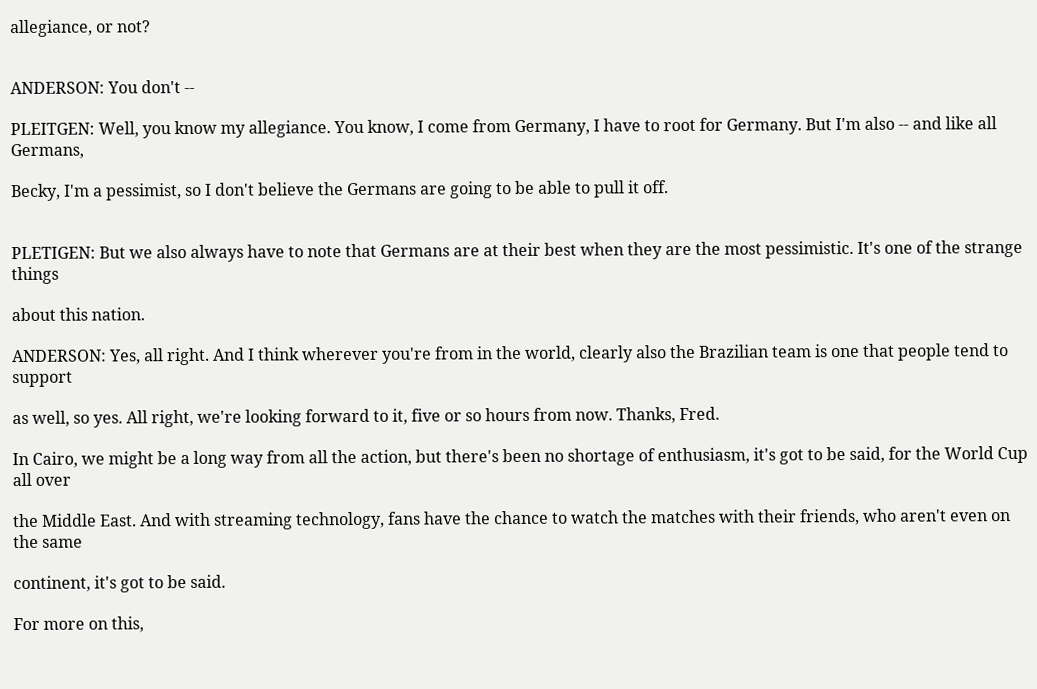allegiance, or not?


ANDERSON: You don't --

PLEITGEN: Well, you know my allegiance. You know, I come from Germany, I have to root for Germany. But I'm also -- and like all Germans,

Becky, I'm a pessimist, so I don't believe the Germans are going to be able to pull it off.


PLETIGEN: But we also always have to note that Germans are at their best when they are the most pessimistic. It's one of the strange things

about this nation.

ANDERSON: Yes, all right. And I think wherever you're from in the world, clearly also the Brazilian team is one that people tend to support

as well, so yes. All right, we're looking forward to it, five or so hours from now. Thanks, Fred.

In Cairo, we might be a long way from all the action, but there's been no shortage of enthusiasm, it's got to be said, for the World Cup all over

the Middle East. And with streaming technology, fans have the chance to watch the matches with their friends, who aren't even on the same

continent, it's got to be said.

For more on this,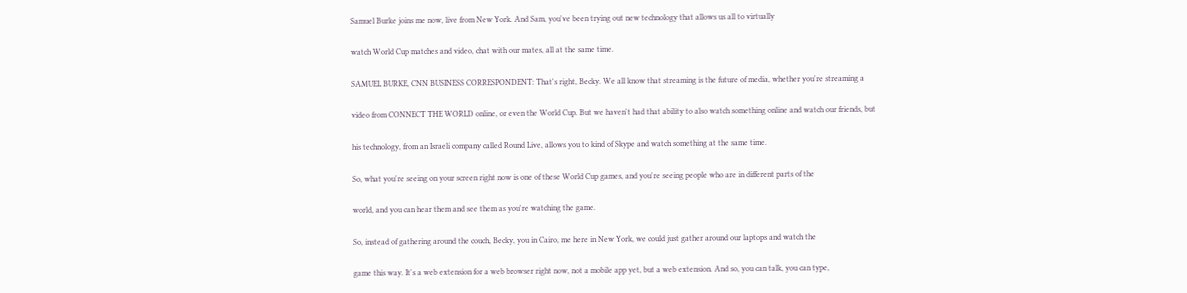Samuel Burke joins me now, live from New York. And Sam, you've been trying out new technology that allows us all to virtually

watch World Cup matches and video, chat with our mates, all at the same time.

SAMUEL BURKE, CNN BUSINESS CORRESPONDENT: That's right, Becky. We all know that streaming is the future of media, whether you're streaming a

video from CONNECT THE WORLD online, or even the World Cup. But we haven't had that ability to also watch something online and watch our friends, but

his technology, from an Israeli company called Round Live, allows you to kind of Skype and watch something at the same time.

So, what you're seeing on your screen right now is one of these World Cup games, and you're seeing people who are in different parts of the

world, and you can hear them and see them as you're watching the game.

So, instead of gathering around the couch, Becky, you in Cairo, me here in New York, we could just gather around our laptops and watch the

game this way. It's a web extension for a web browser right now, not a mobile app yet, but a web extension. And so, you can talk, you can type,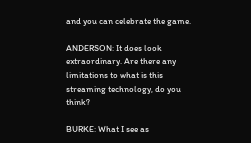and you can celebrate the game.

ANDERSON: It does look extraordinary. Are there any limitations to what is this streaming technology, do you think?

BURKE: What I see as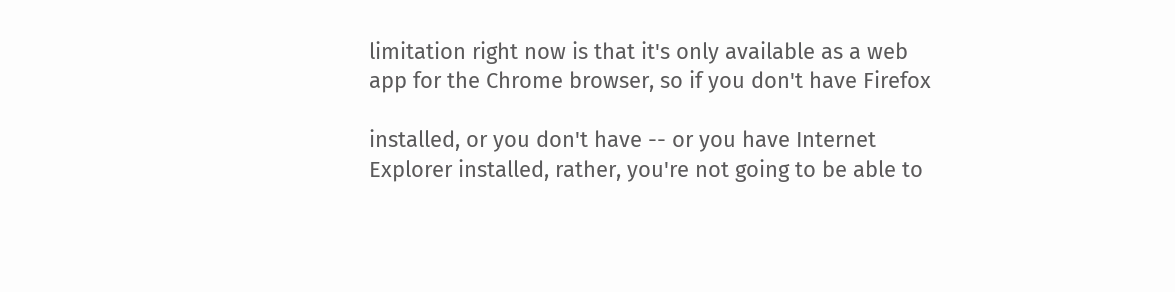limitation right now is that it's only available as a web app for the Chrome browser, so if you don't have Firefox

installed, or you don't have -- or you have Internet Explorer installed, rather, you're not going to be able to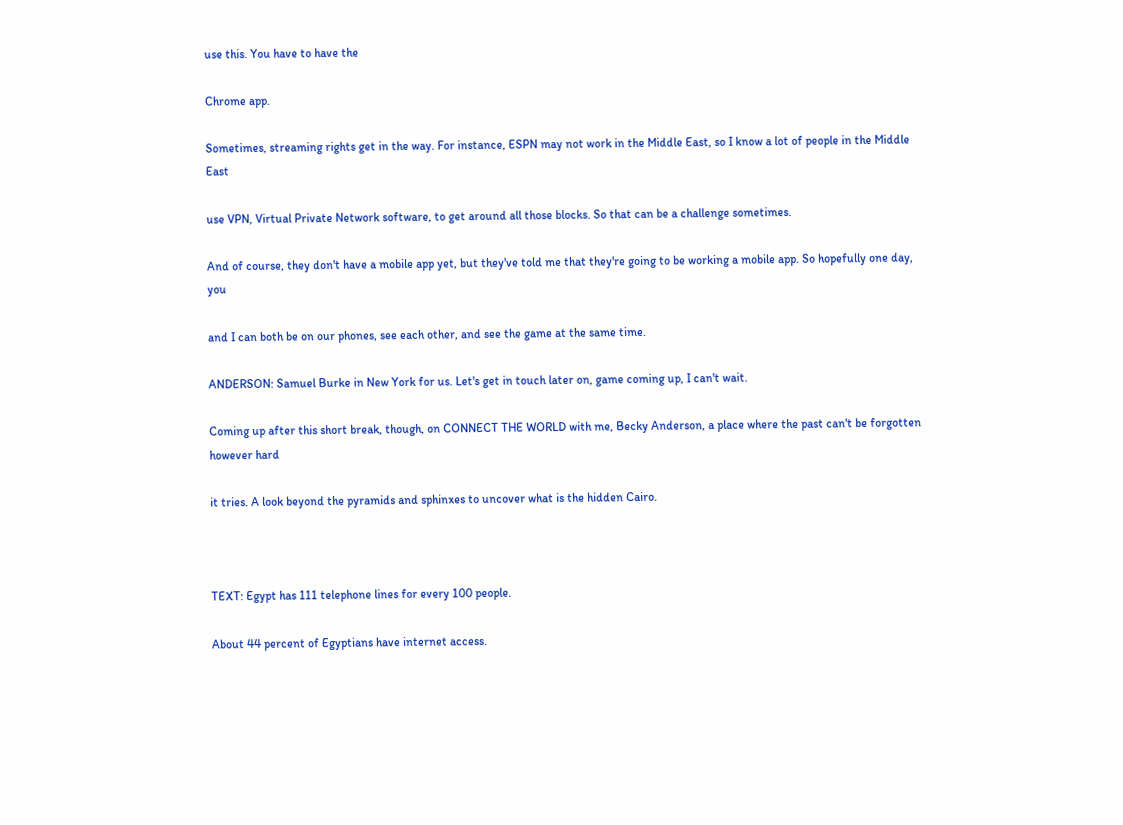use this. You have to have the

Chrome app.

Sometimes, streaming rights get in the way. For instance, ESPN may not work in the Middle East, so I know a lot of people in the Middle East

use VPN, Virtual Private Network software, to get around all those blocks. So that can be a challenge sometimes.

And of course, they don't have a mobile app yet, but they've told me that they're going to be working a mobile app. So hopefully one day, you

and I can both be on our phones, see each other, and see the game at the same time.

ANDERSON: Samuel Burke in New York for us. Let's get in touch later on, game coming up, I can't wait.

Coming up after this short break, though, on CONNECT THE WORLD with me, Becky Anderson, a place where the past can't be forgotten however hard

it tries. A look beyond the pyramids and sphinxes to uncover what is the hidden Cairo.



TEXT: Egypt has 111 telephone lines for every 100 people.

About 44 percent of Egyptians have internet access.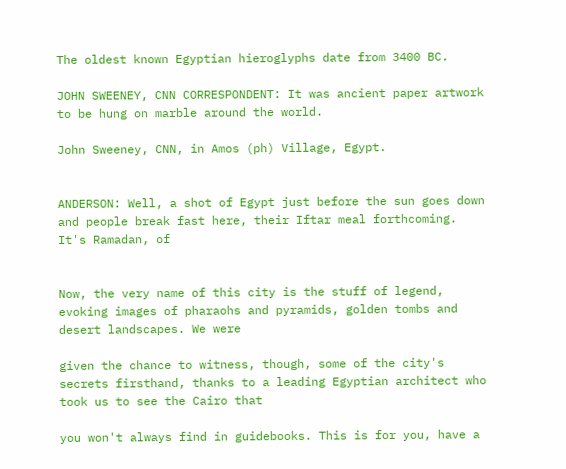The oldest known Egyptian hieroglyphs date from 3400 BC.

JOHN SWEENEY, CNN CORRESPONDENT: It was ancient paper artwork to be hung on marble around the world.

John Sweeney, CNN, in Amos (ph) Village, Egypt.


ANDERSON: Well, a shot of Egypt just before the sun goes down and people break fast here, their Iftar meal forthcoming. It's Ramadan, of


Now, the very name of this city is the stuff of legend, evoking images of pharaohs and pyramids, golden tombs and desert landscapes. We were

given the chance to witness, though, some of the city's secrets firsthand, thanks to a leading Egyptian architect who took us to see the Cairo that

you won't always find in guidebooks. This is for you, have a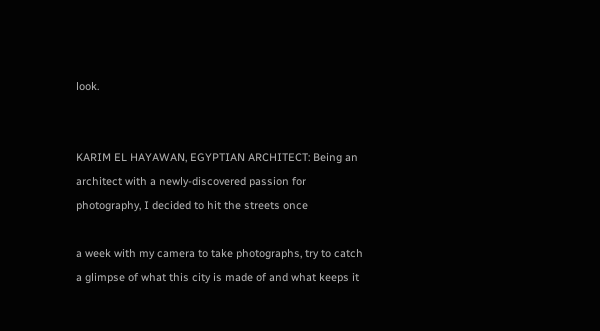look.


KARIM EL HAYAWAN, EGYPTIAN ARCHITECT: Being an architect with a newly-discovered passion for photography, I decided to hit the streets once

a week with my camera to take photographs, try to catch a glimpse of what this city is made of and what keeps it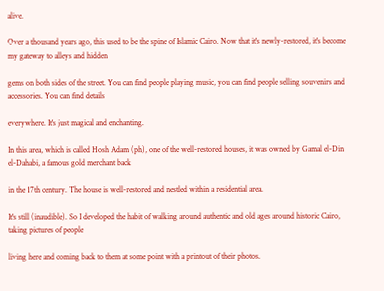alive.

Over a thousand years ago, this used to be the spine of Islamic Cairo. Now that it's newly-restored, it's become my gateway to alleys and hidden

gems on both sides of the street. You can find people playing music, you can find people selling souvenirs and accessories. You can find details

everywhere. It's just magical and enchanting.

In this area, which is called Hosh Adam (ph), one of the well-restored houses, it was owned by Gamal el-Din el-Dahabi, a famous gold merchant back

in the 17th century. The house is well-restored and nestled within a residential area.

It's still (inaudible). So I developed the habit of walking around authentic and old ages around historic Cairo, taking pictures of people

living here and coming back to them at some point with a printout of their photos.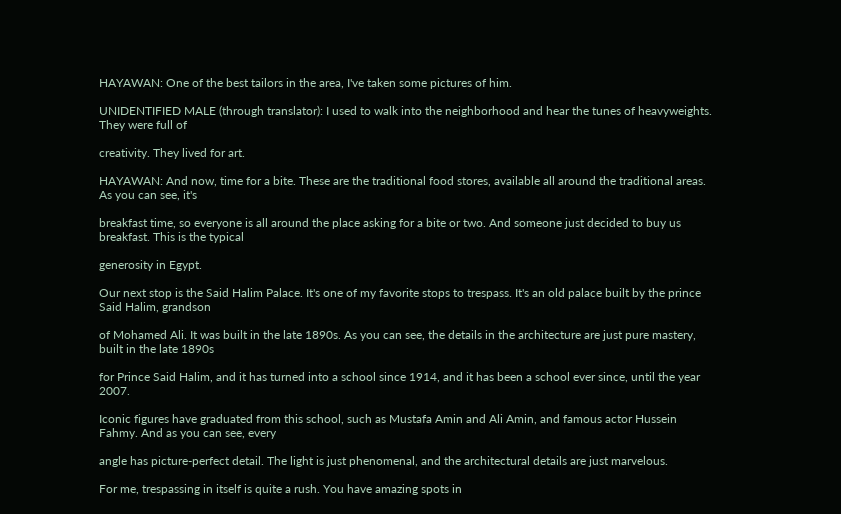HAYAWAN: One of the best tailors in the area, I've taken some pictures of him.

UNIDENTIFIED MALE (through translator): I used to walk into the neighborhood and hear the tunes of heavyweights. They were full of

creativity. They lived for art.

HAYAWAN: And now, time for a bite. These are the traditional food stores, available all around the traditional areas. As you can see, it's

breakfast time, so everyone is all around the place asking for a bite or two. And someone just decided to buy us breakfast. This is the typical

generosity in Egypt.

Our next stop is the Said Halim Palace. It's one of my favorite stops to trespass. It's an old palace built by the prince Said Halim, grandson

of Mohamed Ali. It was built in the late 1890s. As you can see, the details in the architecture are just pure mastery, built in the late 1890s

for Prince Said Halim, and it has turned into a school since 1914, and it has been a school ever since, until the year 2007.

Iconic figures have graduated from this school, such as Mustafa Amin and Ali Amin, and famous actor Hussein Fahmy. And as you can see, every

angle has picture-perfect detail. The light is just phenomenal, and the architectural details are just marvelous.

For me, trespassing in itself is quite a rush. You have amazing spots in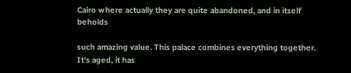Cairo where actually they are quite abandoned, and in itself beholds

such amazing value. This palace combines everything together. It's aged, it has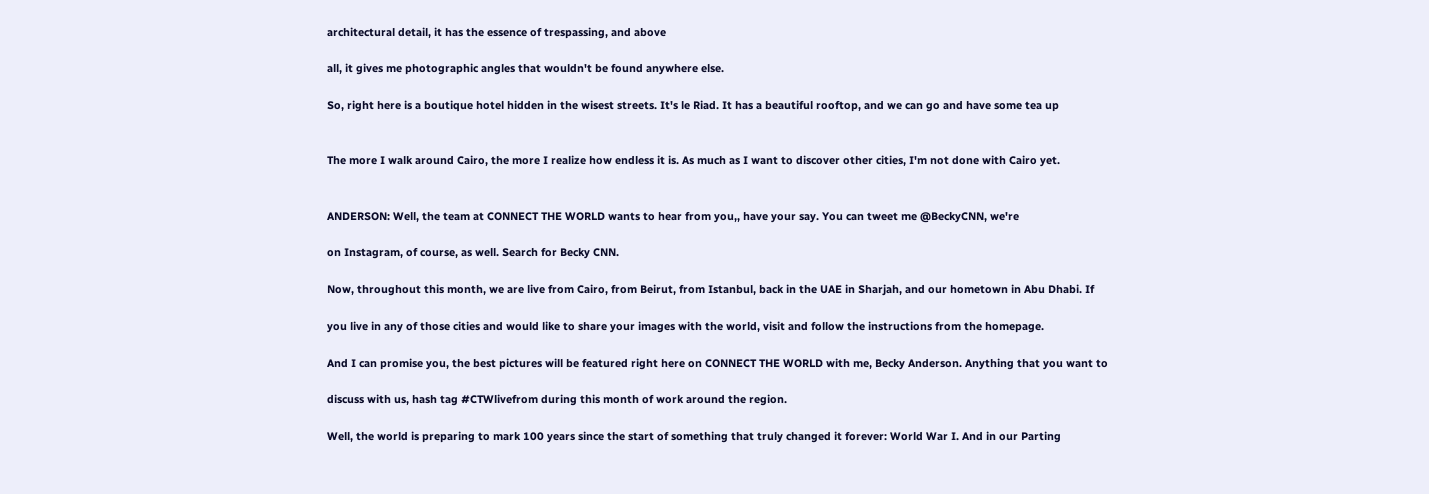architectural detail, it has the essence of trespassing, and above

all, it gives me photographic angles that wouldn't be found anywhere else.

So, right here is a boutique hotel hidden in the wisest streets. It's le Riad. It has a beautiful rooftop, and we can go and have some tea up


The more I walk around Cairo, the more I realize how endless it is. As much as I want to discover other cities, I'm not done with Cairo yet.


ANDERSON: Well, the team at CONNECT THE WORLD wants to hear from you,, have your say. You can tweet me @BeckyCNN, we're

on Instagram, of course, as well. Search for Becky CNN.

Now, throughout this month, we are live from Cairo, from Beirut, from Istanbul, back in the UAE in Sharjah, and our hometown in Abu Dhabi. If

you live in any of those cities and would like to share your images with the world, visit and follow the instructions from the homepage.

And I can promise you, the best pictures will be featured right here on CONNECT THE WORLD with me, Becky Anderson. Anything that you want to

discuss with us, hash tag #CTWlivefrom during this month of work around the region.

Well, the world is preparing to mark 100 years since the start of something that truly changed it forever: World War I. And in our Parting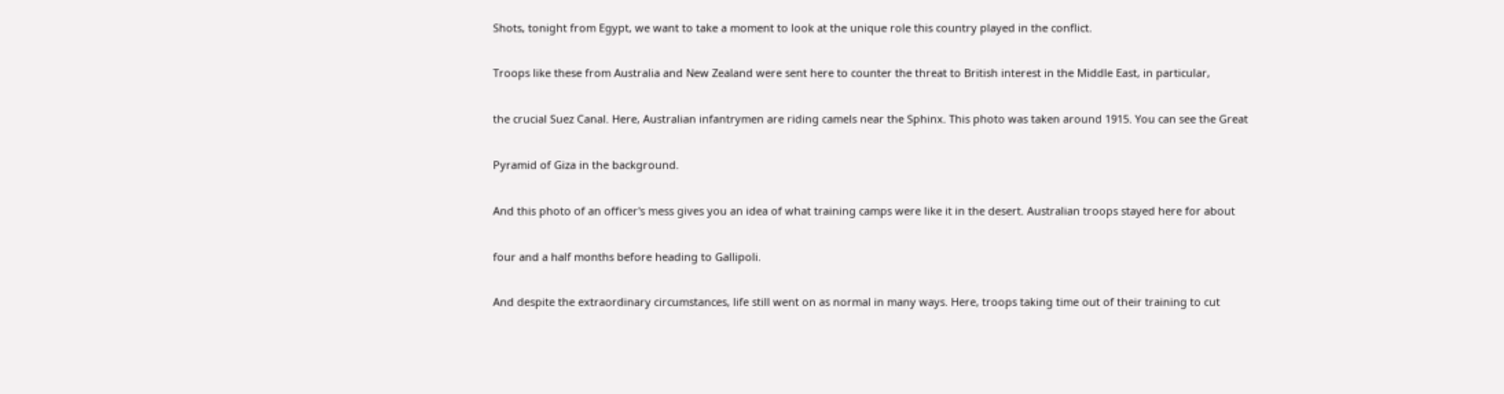Shots, tonight from Egypt, we want to take a moment to look at the unique role this country played in the conflict.

Troops like these from Australia and New Zealand were sent here to counter the threat to British interest in the Middle East, in particular,

the crucial Suez Canal. Here, Australian infantrymen are riding camels near the Sphinx. This photo was taken around 1915. You can see the Great

Pyramid of Giza in the background.

And this photo of an officer's mess gives you an idea of what training camps were like it in the desert. Australian troops stayed here for about

four and a half months before heading to Gallipoli.

And despite the extraordinary circumstances, life still went on as normal in many ways. Here, troops taking time out of their training to cut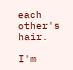each other's hair.

I'm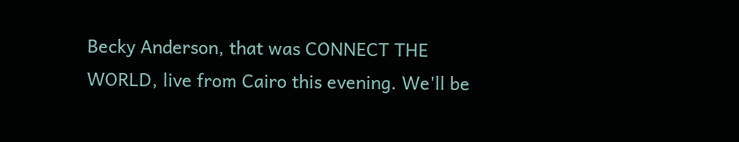Becky Anderson, that was CONNECT THE WORLD, live from Cairo this evening. We'll be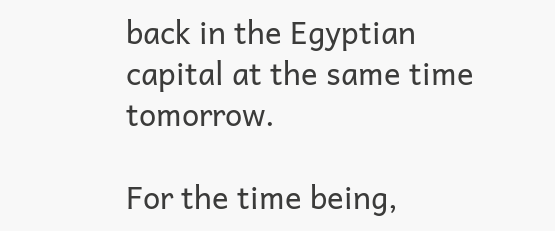back in the Egyptian capital at the same time tomorrow.

For the time being,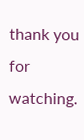thank you for watching.